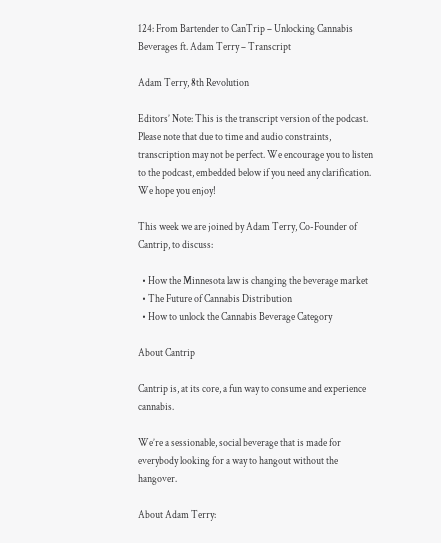124: From Bartender to CanTrip – Unlocking Cannabis Beverages ft. Adam Terry – Transcript

Adam Terry, 8th Revolution

Editors’ Note: This is the transcript version of the podcast. Please note that due to time and audio constraints, transcription may not be perfect. We encourage you to listen to the podcast, embedded below if you need any clarification. We hope you enjoy!

This week we are joined by Adam Terry, Co-Founder of Cantrip, to discuss:

  • How the Minnesota law is changing the beverage market
  • The Future of Cannabis Distribution
  • How to unlock the Cannabis Beverage Category

About Cantrip

Cantrip is, at its core, a fun way to consume and experience cannabis.

We’re a sessionable, social beverage that is made for everybody looking for a way to hangout without the hangover.

About Adam Terry: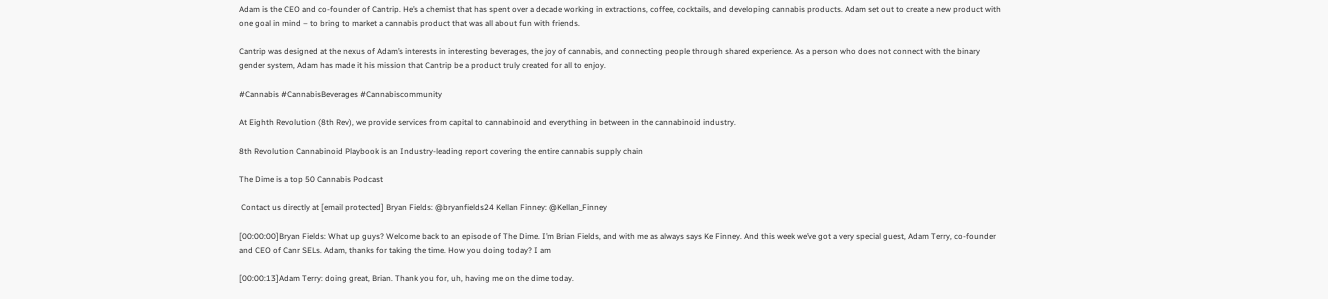Adam is the CEO and co-founder of Cantrip. He’s a chemist that has spent over a decade working in extractions, coffee, cocktails, and developing cannabis products. Adam set out to create a new product with one goal in mind – to bring to market a cannabis product that was all about fun with friends.

Cantrip was designed at the nexus of Adam’s interests in interesting beverages, the joy of cannabis, and connecting people through shared experience. As a person who does not connect with the binary gender system, Adam has made it his mission that Cantrip be a product truly created for all to enjoy.

#Cannabis #CannabisBeverages #Cannabiscommunity

At Eighth Revolution (8th Rev), we provide services from capital to cannabinoid and everything in between in the cannabinoid industry.

8th Revolution Cannabinoid Playbook is an Industry-leading report covering the entire cannabis supply chain

The Dime is a top 50 Cannabis Podcast

 Contact us directly at [email protected] Bryan Fields: @bryanfields24 Kellan Finney: @Kellan_Finney

[00:00:00]Bryan Fields: What up guys? Welcome back to an episode of The Dime. I’m Brian Fields, and with me as always says Ke Finney. And this week we’ve got a very special guest, Adam Terry, co-founder and CEO of Canr SELs. Adam, thanks for taking the time. How you doing today? I am

[00:00:13]Adam Terry: doing great, Brian. Thank you for, uh, having me on the dime today.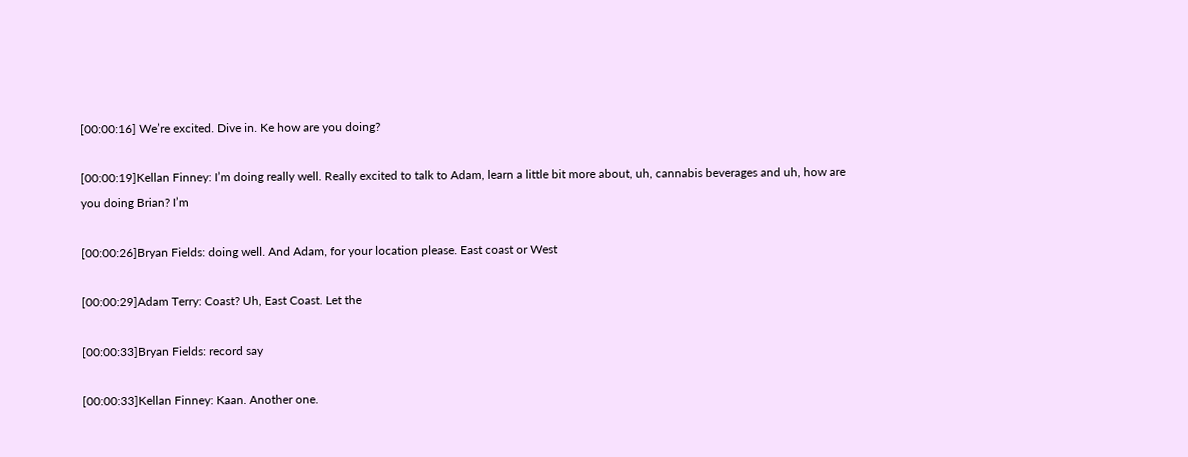[00:00:16] We’re excited. Dive in. Ke how are you doing?

[00:00:19]Kellan Finney: I’m doing really well. Really excited to talk to Adam, learn a little bit more about, uh, cannabis beverages and uh, how are you doing Brian? I’m

[00:00:26]Bryan Fields: doing well. And Adam, for your location please. East coast or West

[00:00:29]Adam Terry: Coast? Uh, East Coast. Let the

[00:00:33]Bryan Fields: record say

[00:00:33]Kellan Finney: Kaan. Another one.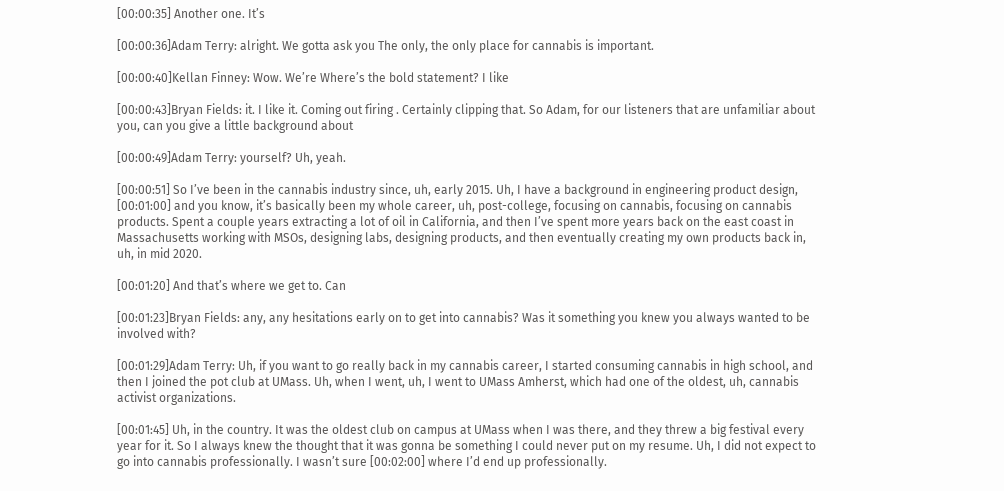[00:00:35] Another one. It’s

[00:00:36]Adam Terry: alright. We gotta ask you The only, the only place for cannabis is important.

[00:00:40]Kellan Finney: Wow. We’re Where’s the bold statement? I like

[00:00:43]Bryan Fields: it. I like it. Coming out firing . Certainly clipping that. So Adam, for our listeners that are unfamiliar about you, can you give a little background about

[00:00:49]Adam Terry: yourself? Uh, yeah.

[00:00:51] So I’ve been in the cannabis industry since, uh, early 2015. Uh, I have a background in engineering product design, [00:01:00] and you know, it’s basically been my whole career, uh, post-college, focusing on cannabis, focusing on cannabis products. Spent a couple years extracting a lot of oil in California, and then I’ve spent more years back on the east coast in Massachusetts working with MSOs, designing labs, designing products, and then eventually creating my own products back in, uh, in mid 2020.

[00:01:20] And that’s where we get to. Can

[00:01:23]Bryan Fields: any, any hesitations early on to get into cannabis? Was it something you knew you always wanted to be involved with?

[00:01:29]Adam Terry: Uh, if you want to go really back in my cannabis career, I started consuming cannabis in high school, and then I joined the pot club at UMass. Uh, when I went, uh, I went to UMass Amherst, which had one of the oldest, uh, cannabis activist organizations.

[00:01:45] Uh, in the country. It was the oldest club on campus at UMass when I was there, and they threw a big festival every year for it. So I always knew the thought that it was gonna be something I could never put on my resume. Uh, I did not expect to go into cannabis professionally. I wasn’t sure [00:02:00] where I’d end up professionally.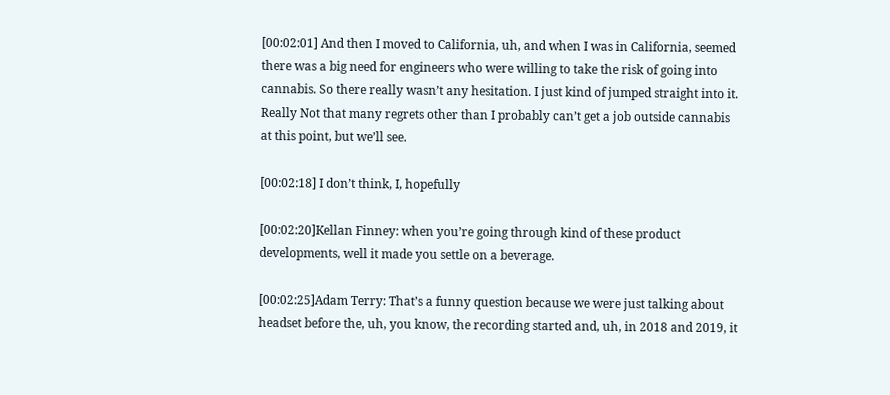[00:02:01] And then I moved to California, uh, and when I was in California, seemed there was a big need for engineers who were willing to take the risk of going into cannabis. So there really wasn’t any hesitation. I just kind of jumped straight into it. Really Not that many regrets other than I probably can’t get a job outside cannabis at this point, but we’ll see.

[00:02:18] I don’t think, I, hopefully

[00:02:20]Kellan Finney: when you’re going through kind of these product developments, well it made you settle on a beverage.

[00:02:25]Adam Terry: That’s a funny question because we were just talking about headset before the, uh, you know, the recording started and, uh, in 2018 and 2019, it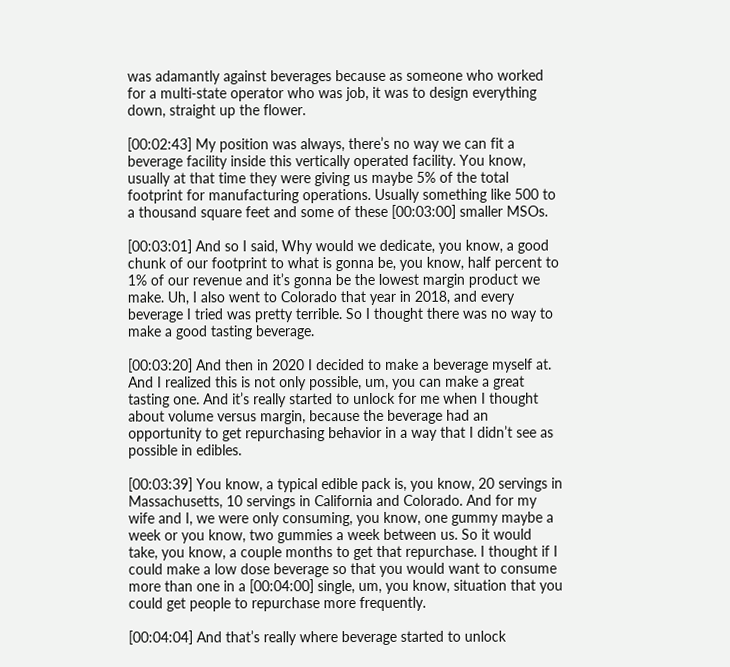was adamantly against beverages because as someone who worked for a multi-state operator who was job, it was to design everything down, straight up the flower.

[00:02:43] My position was always, there’s no way we can fit a beverage facility inside this vertically operated facility. You know, usually at that time they were giving us maybe 5% of the total footprint for manufacturing operations. Usually something like 500 to a thousand square feet and some of these [00:03:00] smaller MSOs.

[00:03:01] And so I said, Why would we dedicate, you know, a good chunk of our footprint to what is gonna be, you know, half percent to 1% of our revenue and it’s gonna be the lowest margin product we make. Uh, I also went to Colorado that year in 2018, and every beverage I tried was pretty terrible. So I thought there was no way to make a good tasting beverage.

[00:03:20] And then in 2020 I decided to make a beverage myself at. And I realized this is not only possible, um, you can make a great tasting one. And it’s really started to unlock for me when I thought about volume versus margin, because the beverage had an opportunity to get repurchasing behavior in a way that I didn’t see as possible in edibles.

[00:03:39] You know, a typical edible pack is, you know, 20 servings in Massachusetts, 10 servings in California and Colorado. And for my wife and I, we were only consuming, you know, one gummy maybe a week or you know, two gummies a week between us. So it would take, you know, a couple months to get that repurchase. I thought if I could make a low dose beverage so that you would want to consume more than one in a [00:04:00] single, um, you know, situation that you could get people to repurchase more frequently.

[00:04:04] And that’s really where beverage started to unlock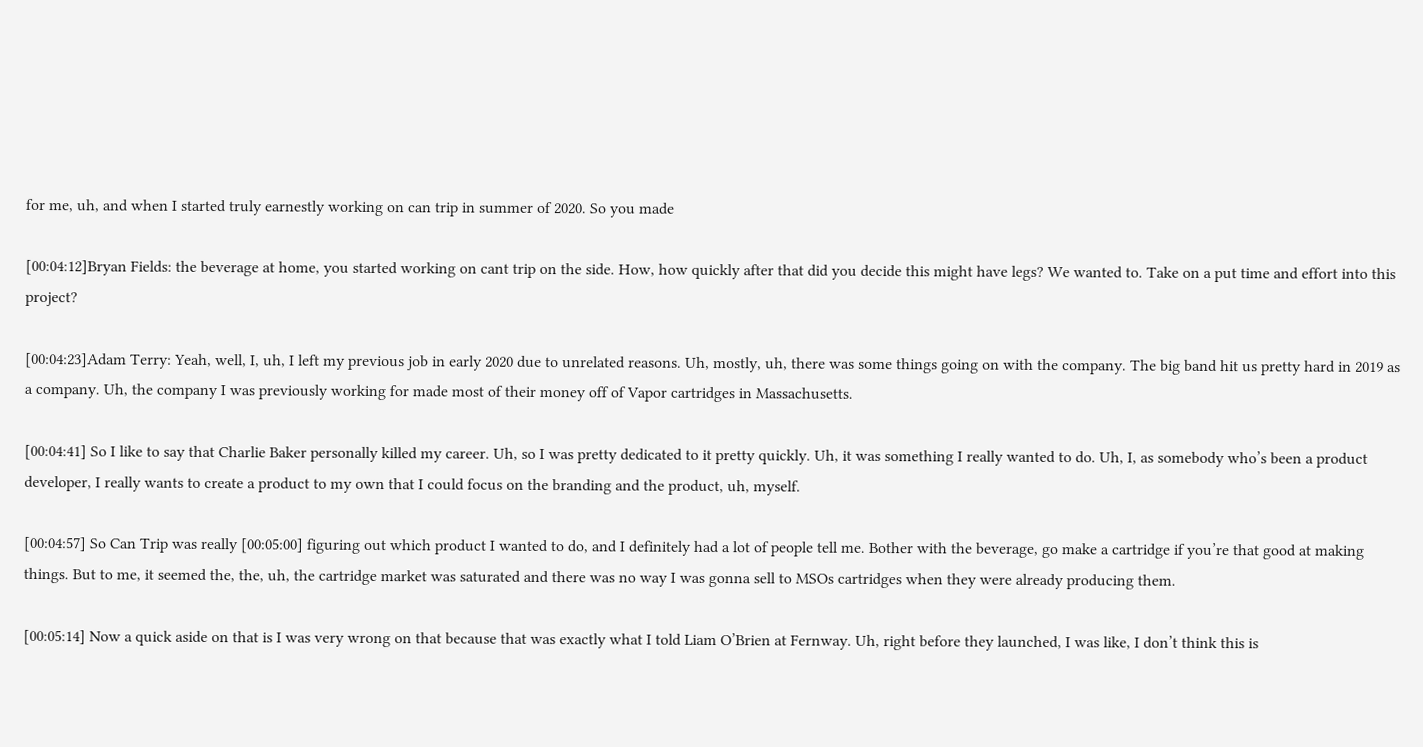for me, uh, and when I started truly earnestly working on can trip in summer of 2020. So you made

[00:04:12]Bryan Fields: the beverage at home, you started working on cant trip on the side. How, how quickly after that did you decide this might have legs? We wanted to. Take on a put time and effort into this project?

[00:04:23]Adam Terry: Yeah, well, I, uh, I left my previous job in early 2020 due to unrelated reasons. Uh, mostly, uh, there was some things going on with the company. The big band hit us pretty hard in 2019 as a company. Uh, the company I was previously working for made most of their money off of Vapor cartridges in Massachusetts.

[00:04:41] So I like to say that Charlie Baker personally killed my career. Uh, so I was pretty dedicated to it pretty quickly. Uh, it was something I really wanted to do. Uh, I, as somebody who’s been a product developer, I really wants to create a product to my own that I could focus on the branding and the product, uh, myself.

[00:04:57] So Can Trip was really [00:05:00] figuring out which product I wanted to do, and I definitely had a lot of people tell me. Bother with the beverage, go make a cartridge if you’re that good at making things. But to me, it seemed the, the, uh, the cartridge market was saturated and there was no way I was gonna sell to MSOs cartridges when they were already producing them.

[00:05:14] Now a quick aside on that is I was very wrong on that because that was exactly what I told Liam O’Brien at Fernway. Uh, right before they launched, I was like, I don’t think this is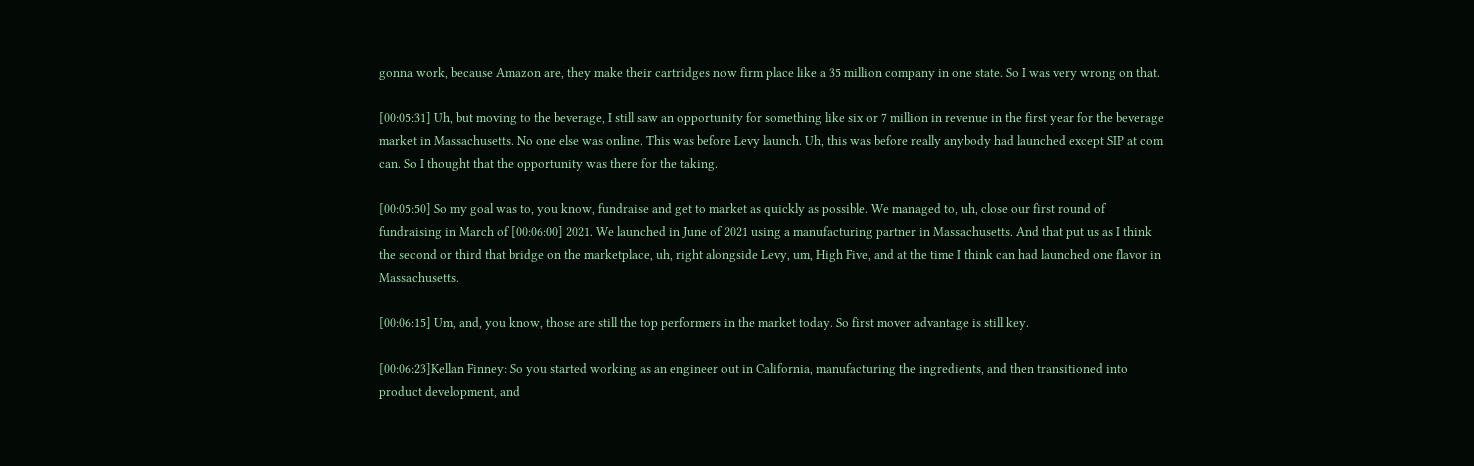gonna work, because Amazon are, they make their cartridges now firm place like a 35 million company in one state. So I was very wrong on that.

[00:05:31] Uh, but moving to the beverage, I still saw an opportunity for something like six or 7 million in revenue in the first year for the beverage market in Massachusetts. No one else was online. This was before Levy launch. Uh, this was before really anybody had launched except SIP at com can. So I thought that the opportunity was there for the taking.

[00:05:50] So my goal was to, you know, fundraise and get to market as quickly as possible. We managed to, uh, close our first round of fundraising in March of [00:06:00] 2021. We launched in June of 2021 using a manufacturing partner in Massachusetts. And that put us as I think the second or third that bridge on the marketplace, uh, right alongside Levy, um, High Five, and at the time I think can had launched one flavor in Massachusetts.

[00:06:15] Um, and, you know, those are still the top performers in the market today. So first mover advantage is still key.

[00:06:23]Kellan Finney: So you started working as an engineer out in California, manufacturing the ingredients, and then transitioned into product development, and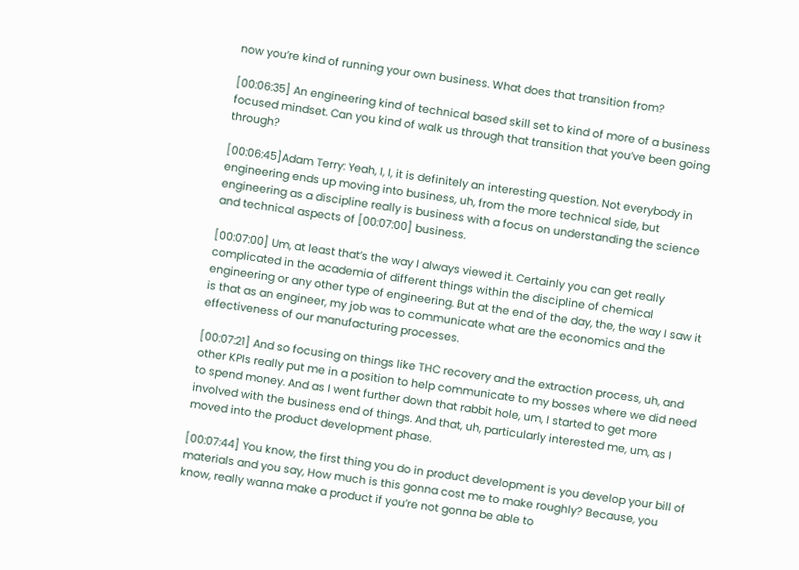now you’re kind of running your own business. What does that transition from?

[00:06:35] An engineering kind of technical based skill set to kind of more of a business focused mindset. Can you kind of walk us through that transition that you’ve been going through?

[00:06:45]Adam Terry: Yeah, I, I, it is definitely an interesting question. Not everybody in engineering ends up moving into business, uh, from the more technical side, but engineering as a discipline really is business with a focus on understanding the science and technical aspects of [00:07:00] business.

[00:07:00] Um, at least that’s the way I always viewed it. Certainly you can get really complicated in the academia of different things within the discipline of chemical engineering or any other type of engineering. But at the end of the day, the, the way I saw it is that as an engineer, my job was to communicate what are the economics and the effectiveness of our manufacturing processes.

[00:07:21] And so focusing on things like THC recovery and the extraction process, uh, and other KPIs really put me in a position to help communicate to my bosses where we did need to spend money. And as I went further down that rabbit hole, um, I started to get more involved with the business end of things. And that, uh, particularly interested me, um, as I moved into the product development phase.

[00:07:44] You know, the first thing you do in product development is you develop your bill of materials and you say, How much is this gonna cost me to make roughly? Because, you know, really wanna make a product if you’re not gonna be able to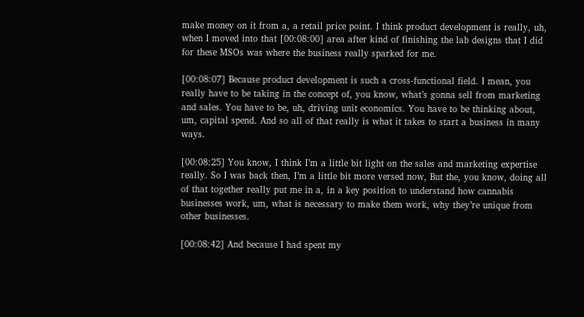make money on it from a, a retail price point. I think product development is really, uh, when I moved into that [00:08:00] area after kind of finishing the lab designs that I did for these MSOs was where the business really sparked for me.

[00:08:07] Because product development is such a cross-functional field. I mean, you really have to be taking in the concept of, you know, what’s gonna sell from marketing and sales. You have to be, uh, driving unit economics. You have to be thinking about, um, capital spend. And so all of that really is what it takes to start a business in many ways.

[00:08:25] You know, I think I’m a little bit light on the sales and marketing expertise really. So I was back then, I’m a little bit more versed now, But the, you know, doing all of that together really put me in a, in a key position to understand how cannabis businesses work, um, what is necessary to make them work, why they’re unique from other businesses.

[00:08:42] And because I had spent my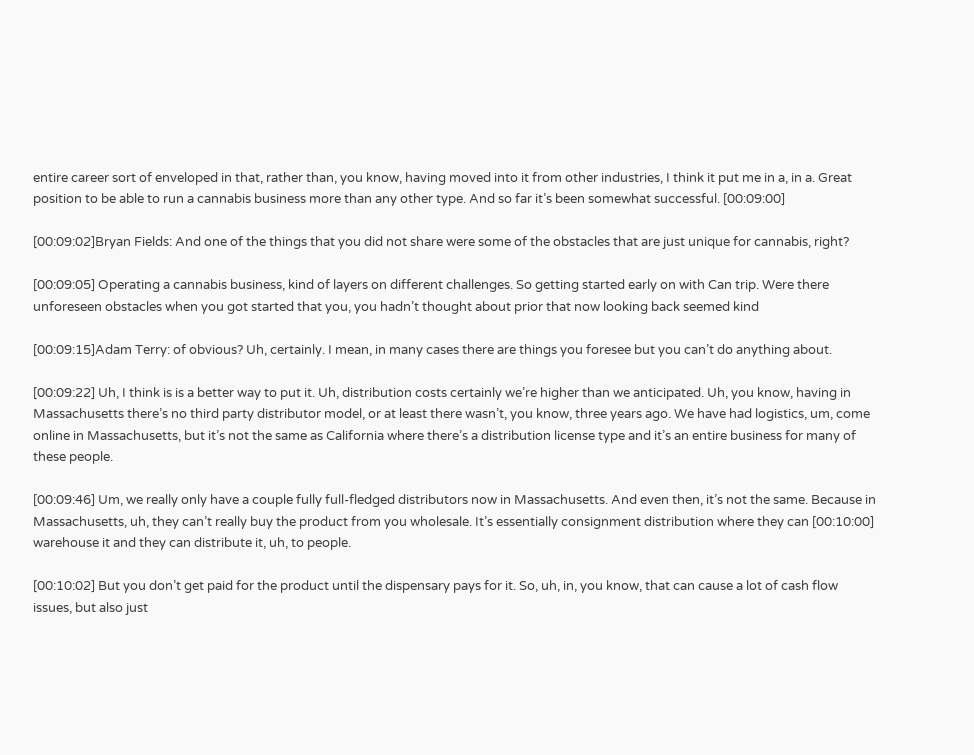entire career sort of enveloped in that, rather than, you know, having moved into it from other industries, I think it put me in a, in a. Great position to be able to run a cannabis business more than any other type. And so far it’s been somewhat successful. [00:09:00]

[00:09:02]Bryan Fields: And one of the things that you did not share were some of the obstacles that are just unique for cannabis, right?

[00:09:05] Operating a cannabis business, kind of layers on different challenges. So getting started early on with Can trip. Were there unforeseen obstacles when you got started that you, you hadn’t thought about prior that now looking back seemed kind

[00:09:15]Adam Terry: of obvious? Uh, certainly. I mean, in many cases there are things you foresee but you can’t do anything about.

[00:09:22] Uh, I think is is a better way to put it. Uh, distribution costs certainly we’re higher than we anticipated. Uh, you know, having in Massachusetts there’s no third party distributor model, or at least there wasn’t, you know, three years ago. We have had logistics, um, come online in Massachusetts, but it’s not the same as California where there’s a distribution license type and it’s an entire business for many of these people.

[00:09:46] Um, we really only have a couple fully full-fledged distributors now in Massachusetts. And even then, it’s not the same. Because in Massachusetts, uh, they can’t really buy the product from you wholesale. It’s essentially consignment distribution where they can [00:10:00] warehouse it and they can distribute it, uh, to people.

[00:10:02] But you don’t get paid for the product until the dispensary pays for it. So, uh, in, you know, that can cause a lot of cash flow issues, but also just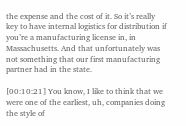the expense and the cost of it. So it’s really key to have internal logistics for distribution if you’re a manufacturing license in, in Massachusetts. And that unfortunately was not something that our first manufacturing partner had in the state.

[00:10:21] You know, I like to think that we were one of the earliest, uh, companies doing the style of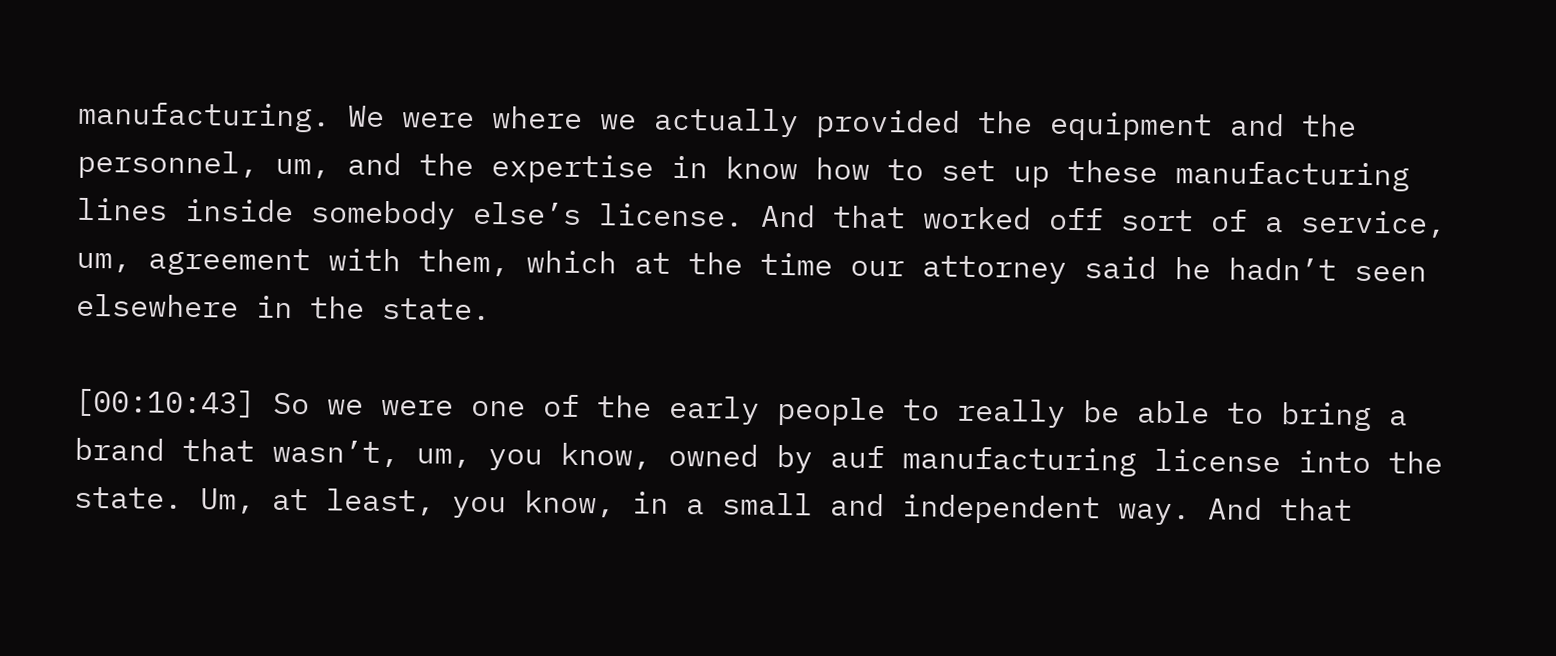manufacturing. We were where we actually provided the equipment and the personnel, um, and the expertise in know how to set up these manufacturing lines inside somebody else’s license. And that worked off sort of a service, um, agreement with them, which at the time our attorney said he hadn’t seen elsewhere in the state.

[00:10:43] So we were one of the early people to really be able to bring a brand that wasn’t, um, you know, owned by auf manufacturing license into the state. Um, at least, you know, in a small and independent way. And that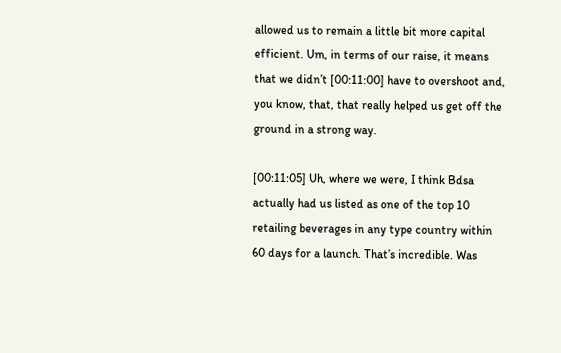allowed us to remain a little bit more capital efficient. Um, in terms of our raise, it means that we didn’t [00:11:00] have to overshoot and, you know, that, that really helped us get off the ground in a strong way.

[00:11:05] Uh, where we were, I think Bdsa actually had us listed as one of the top 10 retailing beverages in any type country within 60 days for a launch. That’s incredible. Was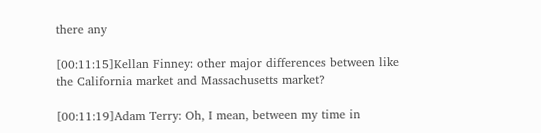there any

[00:11:15]Kellan Finney: other major differences between like the California market and Massachusetts market?

[00:11:19]Adam Terry: Oh, I mean, between my time in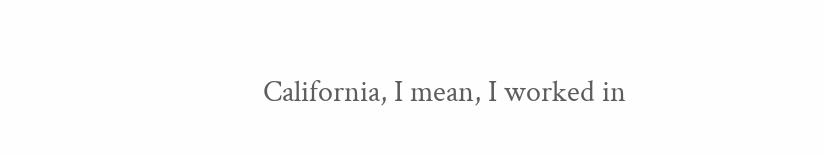California, I mean, I worked in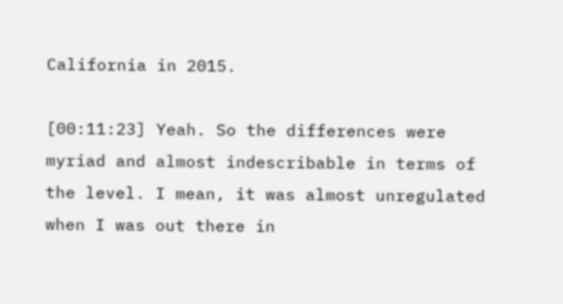California in 2015.

[00:11:23] Yeah. So the differences were myriad and almost indescribable in terms of the level. I mean, it was almost unregulated when I was out there in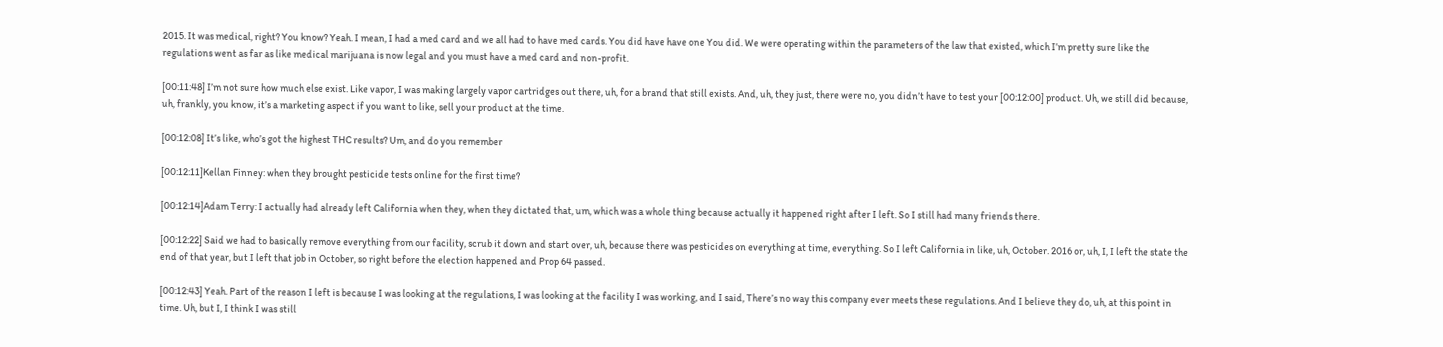2015. It was medical, right? You know? Yeah. I mean, I had a med card and we all had to have med cards. You did have have one You did. We were operating within the parameters of the law that existed, which I’m pretty sure like the regulations went as far as like medical marijuana is now legal and you must have a med card and non-profit.

[00:11:48] I’m not sure how much else exist. Like vapor, I was making largely vapor cartridges out there, uh, for a brand that still exists. And, uh, they just, there were no, you didn’t have to test your [00:12:00] product. Uh, we still did because, uh, frankly, you know, it’s a marketing aspect if you want to like, sell your product at the time.

[00:12:08] It’s like, who’s got the highest THC results? Um, and do you remember

[00:12:11]Kellan Finney: when they brought pesticide tests online for the first time?

[00:12:14]Adam Terry: I actually had already left California when they, when they dictated that, um, which was a whole thing because actually it happened right after I left. So I still had many friends there.

[00:12:22] Said we had to basically remove everything from our facility, scrub it down and start over, uh, because there was pesticides on everything at time, everything. So I left California in like, uh, October. 2016 or, uh, I, I left the state the end of that year, but I left that job in October, so right before the election happened and Prop 64 passed.

[00:12:43] Yeah. Part of the reason I left is because I was looking at the regulations, I was looking at the facility I was working, and I said, There’s no way this company ever meets these regulations. And I believe they do, uh, at this point in time. Uh, but I, I think I was still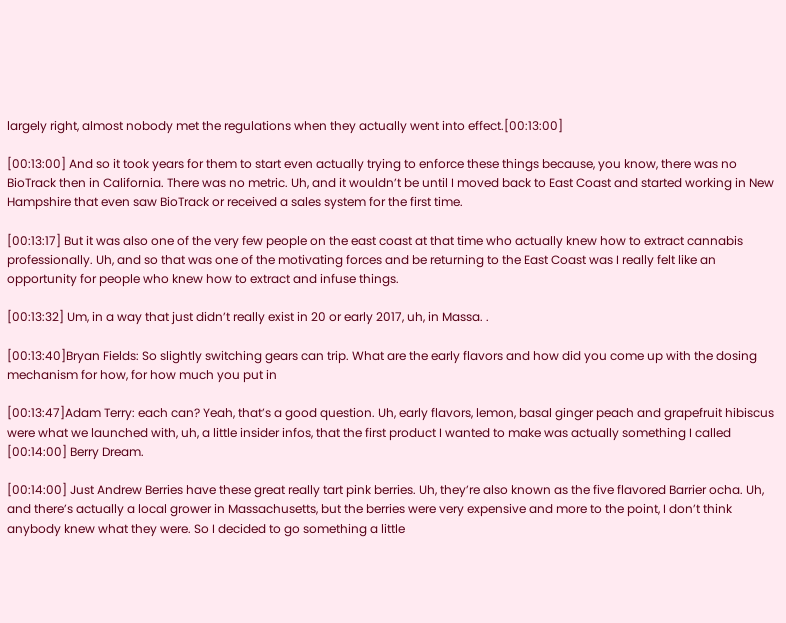largely right, almost nobody met the regulations when they actually went into effect.[00:13:00]

[00:13:00] And so it took years for them to start even actually trying to enforce these things because, you know, there was no BioTrack then in California. There was no metric. Uh, and it wouldn’t be until I moved back to East Coast and started working in New Hampshire that even saw BioTrack or received a sales system for the first time.

[00:13:17] But it was also one of the very few people on the east coast at that time who actually knew how to extract cannabis professionally. Uh, and so that was one of the motivating forces and be returning to the East Coast was I really felt like an opportunity for people who knew how to extract and infuse things.

[00:13:32] Um, in a way that just didn’t really exist in 20 or early 2017, uh, in Massa. .

[00:13:40]Bryan Fields: So slightly switching gears can trip. What are the early flavors and how did you come up with the dosing mechanism for how, for how much you put in

[00:13:47]Adam Terry: each can? Yeah, that’s a good question. Uh, early flavors, lemon, basal ginger peach and grapefruit hibiscus were what we launched with, uh, a little insider infos, that the first product I wanted to make was actually something I called [00:14:00] Berry Dream.

[00:14:00] Just Andrew Berries have these great really tart pink berries. Uh, they’re also known as the five flavored Barrier ocha. Uh, and there’s actually a local grower in Massachusetts, but the berries were very expensive and more to the point, I don’t think anybody knew what they were. So I decided to go something a little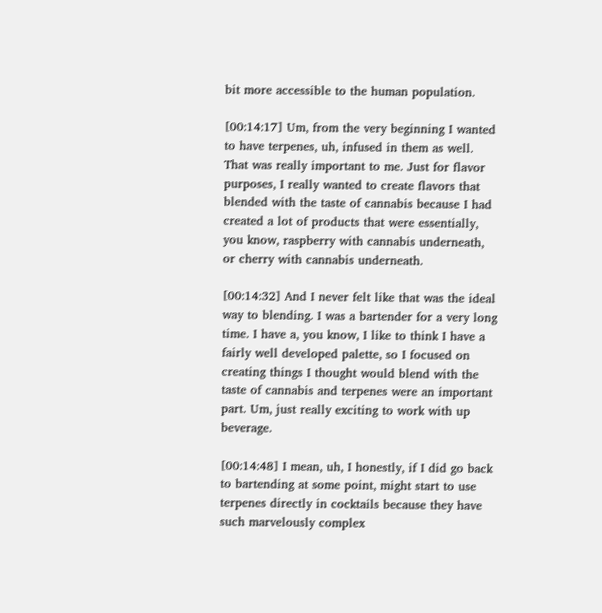bit more accessible to the human population.

[00:14:17] Um, from the very beginning I wanted to have terpenes, uh, infused in them as well. That was really important to me. Just for flavor purposes, I really wanted to create flavors that blended with the taste of cannabis because I had created a lot of products that were essentially, you know, raspberry with cannabis underneath, or cherry with cannabis underneath.

[00:14:32] And I never felt like that was the ideal way to blending. I was a bartender for a very long time. I have a, you know, I like to think I have a fairly well developed palette, so I focused on creating things I thought would blend with the taste of cannabis and terpenes were an important part. Um, just really exciting to work with up beverage.

[00:14:48] I mean, uh, I honestly, if I did go back to bartending at some point, might start to use terpenes directly in cocktails because they have such marvelously complex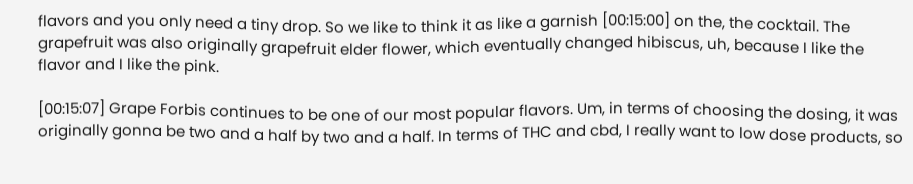flavors and you only need a tiny drop. So we like to think it as like a garnish [00:15:00] on the, the cocktail. The grapefruit was also originally grapefruit elder flower, which eventually changed hibiscus, uh, because I like the flavor and I like the pink.

[00:15:07] Grape Forbis continues to be one of our most popular flavors. Um, in terms of choosing the dosing, it was originally gonna be two and a half by two and a half. In terms of THC and cbd, I really want to low dose products, so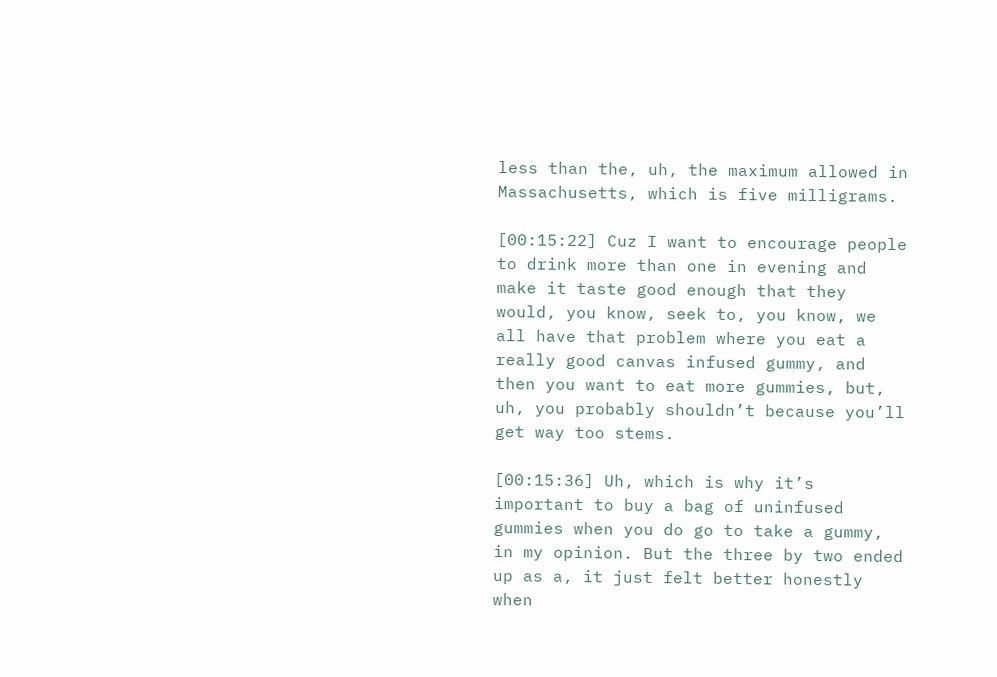less than the, uh, the maximum allowed in Massachusetts, which is five milligrams.

[00:15:22] Cuz I want to encourage people to drink more than one in evening and make it taste good enough that they would, you know, seek to, you know, we all have that problem where you eat a really good canvas infused gummy, and then you want to eat more gummies, but, uh, you probably shouldn’t because you’ll get way too stems.

[00:15:36] Uh, which is why it’s important to buy a bag of uninfused gummies when you do go to take a gummy, in my opinion. But the three by two ended up as a, it just felt better honestly when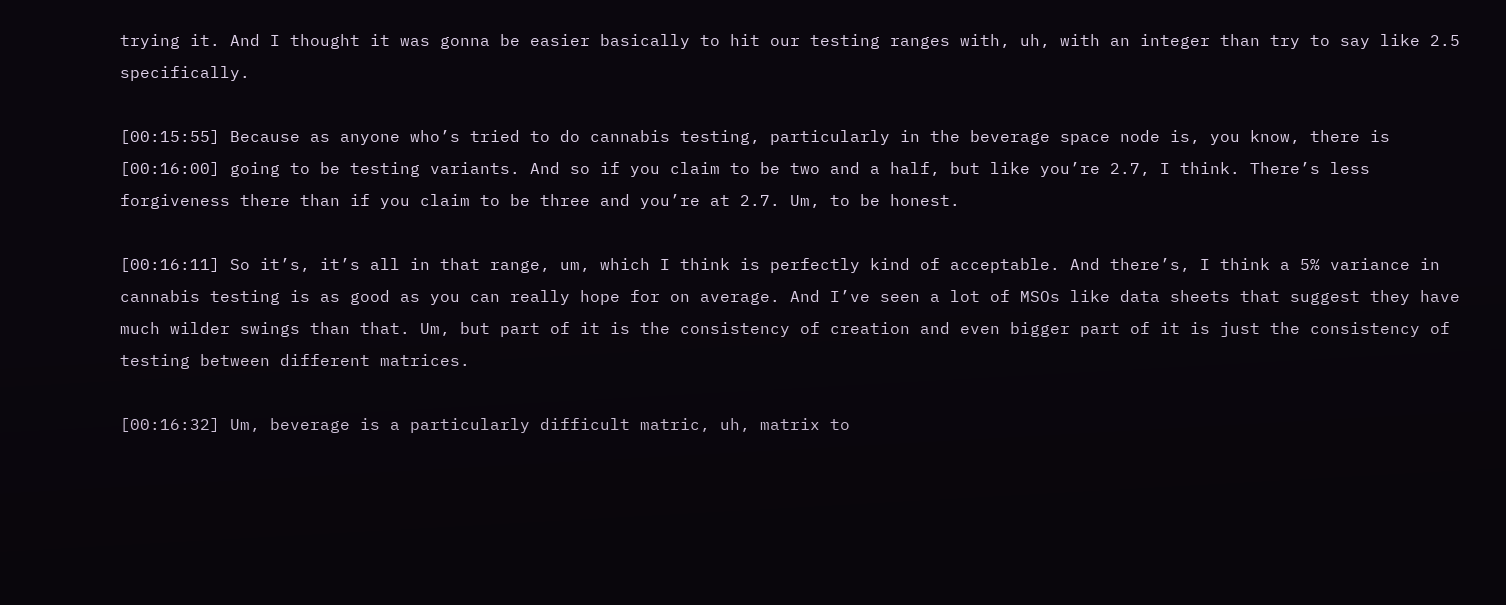trying it. And I thought it was gonna be easier basically to hit our testing ranges with, uh, with an integer than try to say like 2.5 specifically.

[00:15:55] Because as anyone who’s tried to do cannabis testing, particularly in the beverage space node is, you know, there is [00:16:00] going to be testing variants. And so if you claim to be two and a half, but like you’re 2.7, I think. There’s less forgiveness there than if you claim to be three and you’re at 2.7. Um, to be honest.

[00:16:11] So it’s, it’s all in that range, um, which I think is perfectly kind of acceptable. And there’s, I think a 5% variance in cannabis testing is as good as you can really hope for on average. And I’ve seen a lot of MSOs like data sheets that suggest they have much wilder swings than that. Um, but part of it is the consistency of creation and even bigger part of it is just the consistency of testing between different matrices.

[00:16:32] Um, beverage is a particularly difficult matric, uh, matrix to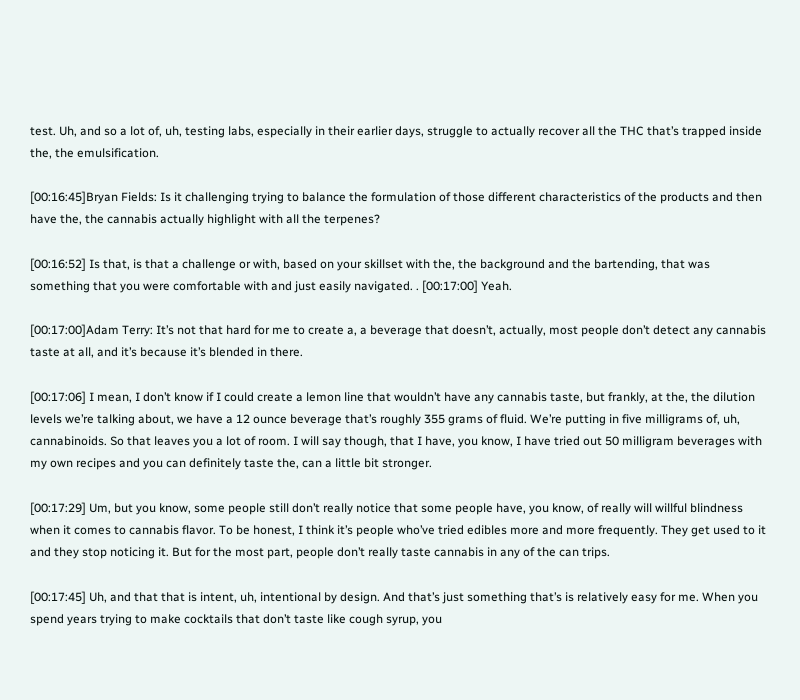test. Uh, and so a lot of, uh, testing labs, especially in their earlier days, struggle to actually recover all the THC that’s trapped inside the, the emulsification.

[00:16:45]Bryan Fields: Is it challenging trying to balance the formulation of those different characteristics of the products and then have the, the cannabis actually highlight with all the terpenes?

[00:16:52] Is that, is that a challenge or with, based on your skillset with the, the background and the bartending, that was something that you were comfortable with and just easily navigated. . [00:17:00] Yeah.

[00:17:00]Adam Terry: It’s not that hard for me to create a, a beverage that doesn’t, actually, most people don’t detect any cannabis taste at all, and it’s because it’s blended in there.

[00:17:06] I mean, I don’t know if I could create a lemon line that wouldn’t have any cannabis taste, but frankly, at the, the dilution levels we’re talking about, we have a 12 ounce beverage that’s roughly 355 grams of fluid. We’re putting in five milligrams of, uh, cannabinoids. So that leaves you a lot of room. I will say though, that I have, you know, I have tried out 50 milligram beverages with my own recipes and you can definitely taste the, can a little bit stronger.

[00:17:29] Um, but you know, some people still don’t really notice that some people have, you know, of really will willful blindness when it comes to cannabis flavor. To be honest, I think it’s people who’ve tried edibles more and more frequently. They get used to it and they stop noticing it. But for the most part, people don’t really taste cannabis in any of the can trips.

[00:17:45] Uh, and that that is intent, uh, intentional by design. And that’s just something that’s is relatively easy for me. When you spend years trying to make cocktails that don’t taste like cough syrup, you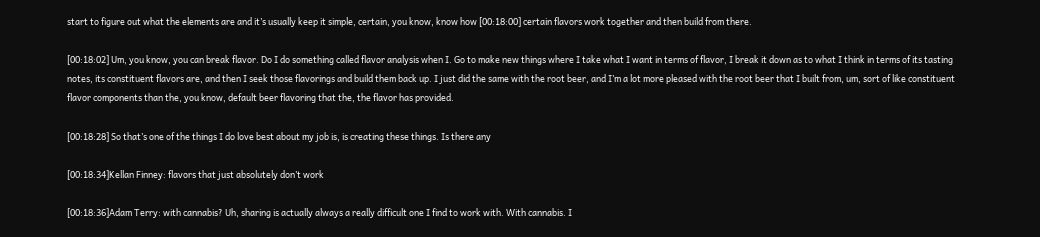start to figure out what the elements are and it’s usually keep it simple, certain, you know, know how [00:18:00] certain flavors work together and then build from there.

[00:18:02] Um, you know, you can break flavor. Do I do something called flavor analysis when I. Go to make new things where I take what I want in terms of flavor, I break it down as to what I think in terms of its tasting notes, its constituent flavors are, and then I seek those flavorings and build them back up. I just did the same with the root beer, and I’m a lot more pleased with the root beer that I built from, um, sort of like constituent flavor components than the, you know, default beer flavoring that the, the flavor has provided.

[00:18:28] So that’s one of the things I do love best about my job is, is creating these things. Is there any

[00:18:34]Kellan Finney: flavors that just absolutely don’t work

[00:18:36]Adam Terry: with cannabis? Uh, sharing is actually always a really difficult one I find to work with. With cannabis. I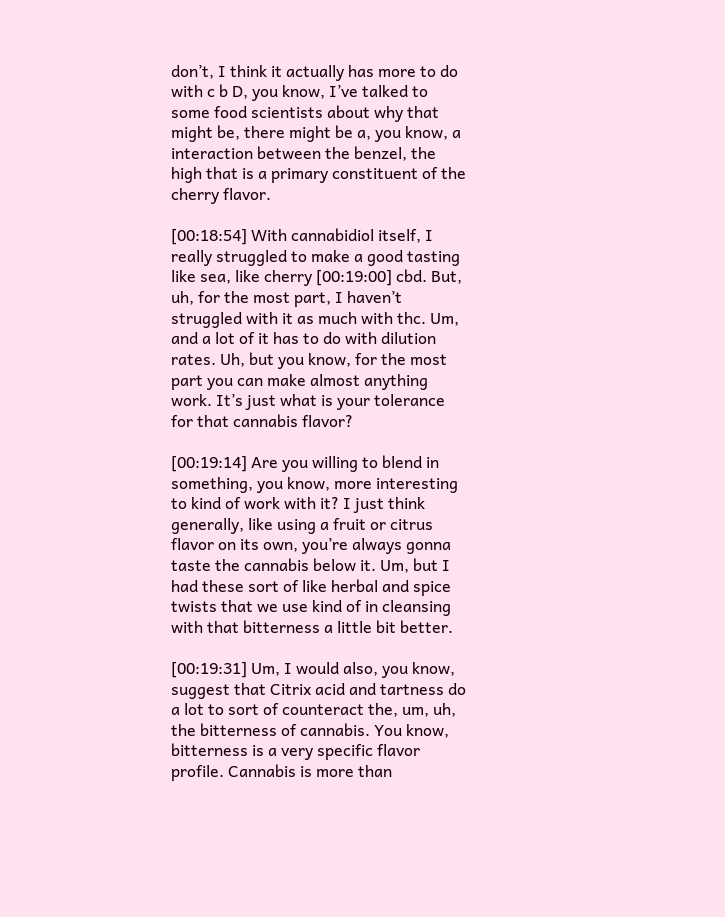don’t, I think it actually has more to do with c b D, you know, I’ve talked to some food scientists about why that might be, there might be a, you know, a interaction between the benzel, the high that is a primary constituent of the cherry flavor.

[00:18:54] With cannabidiol itself, I really struggled to make a good tasting like sea, like cherry [00:19:00] cbd. But, uh, for the most part, I haven’t struggled with it as much with thc. Um, and a lot of it has to do with dilution rates. Uh, but you know, for the most part you can make almost anything work. It’s just what is your tolerance for that cannabis flavor?

[00:19:14] Are you willing to blend in something, you know, more interesting to kind of work with it? I just think generally, like using a fruit or citrus flavor on its own, you’re always gonna taste the cannabis below it. Um, but I had these sort of like herbal and spice twists that we use kind of in cleansing with that bitterness a little bit better.

[00:19:31] Um, I would also, you know, suggest that Citrix acid and tartness do a lot to sort of counteract the, um, uh, the bitterness of cannabis. You know, bitterness is a very specific flavor profile. Cannabis is more than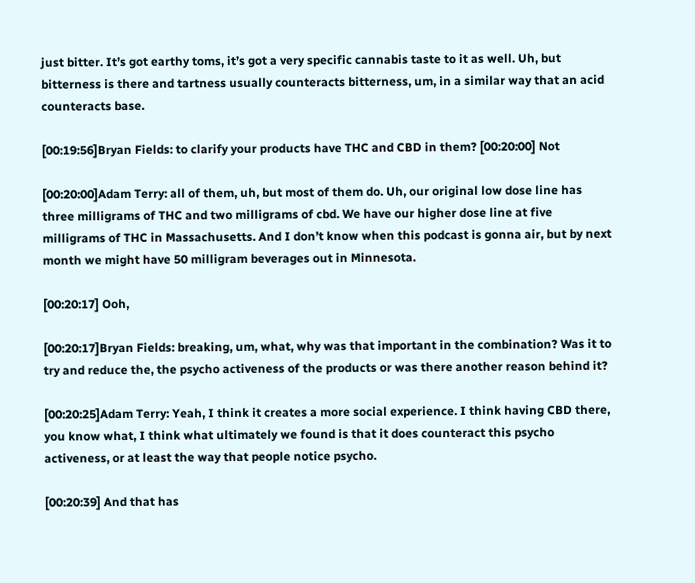just bitter. It’s got earthy toms, it’s got a very specific cannabis taste to it as well. Uh, but bitterness is there and tartness usually counteracts bitterness, um, in a similar way that an acid counteracts base.

[00:19:56]Bryan Fields: to clarify your products have THC and CBD in them? [00:20:00] Not

[00:20:00]Adam Terry: all of them, uh, but most of them do. Uh, our original low dose line has three milligrams of THC and two milligrams of cbd. We have our higher dose line at five milligrams of THC in Massachusetts. And I don’t know when this podcast is gonna air, but by next month we might have 50 milligram beverages out in Minnesota.

[00:20:17] Ooh,

[00:20:17]Bryan Fields: breaking, um, what, why was that important in the combination? Was it to try and reduce the, the psycho activeness of the products or was there another reason behind it?

[00:20:25]Adam Terry: Yeah, I think it creates a more social experience. I think having CBD there, you know what, I think what ultimately we found is that it does counteract this psycho activeness, or at least the way that people notice psycho.

[00:20:39] And that has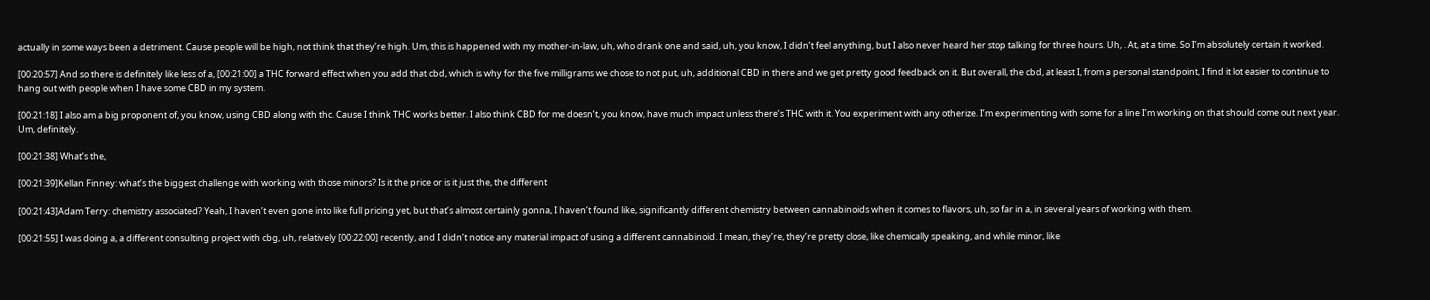actually in some ways been a detriment. Cause people will be high, not think that they’re high. Um, this is happened with my mother-in-law, uh, who drank one and said, uh, you know, I didn’t feel anything, but I also never heard her stop talking for three hours. Uh, . At, at a time. So I’m absolutely certain it worked.

[00:20:57] And so there is definitely like less of a, [00:21:00] a THC forward effect when you add that cbd, which is why for the five milligrams we chose to not put, uh, additional CBD in there and we get pretty good feedback on it. But overall, the cbd, at least I, from a personal standpoint, I find it lot easier to continue to hang out with people when I have some CBD in my system.

[00:21:18] I also am a big proponent of, you know, using CBD along with thc. Cause I think THC works better. I also think CBD for me doesn’t, you know, have much impact unless there’s THC with it. You experiment with any otherize. I’m experimenting with some for a line I’m working on that should come out next year. Um, definitely.

[00:21:38] What’s the,

[00:21:39]Kellan Finney: what’s the biggest challenge with working with those minors? Is it the price or is it just the, the different

[00:21:43]Adam Terry: chemistry associated? Yeah, I haven’t even gone into like full pricing yet, but that’s almost certainly gonna, I haven’t found like, significantly different chemistry between cannabinoids when it comes to flavors, uh, so far in a, in several years of working with them.

[00:21:55] I was doing a, a different consulting project with cbg, uh, relatively [00:22:00] recently, and I didn’t notice any material impact of using a different cannabinoid. I mean, they’re, they’re pretty close, like chemically speaking, and while minor, like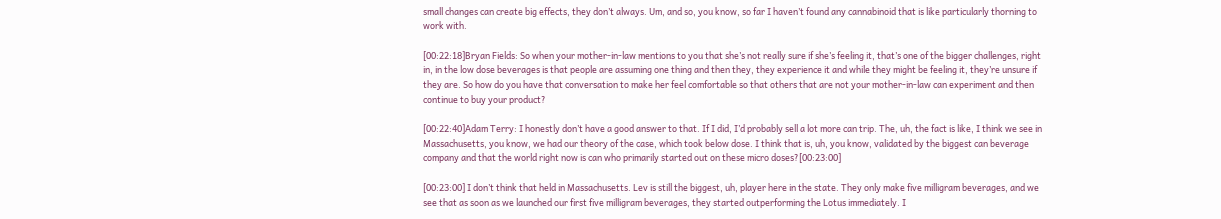small changes can create big effects, they don’t always. Um, and so, you know, so far I haven’t found any cannabinoid that is like particularly thorning to work with.

[00:22:18]Bryan Fields: So when your mother-in-law mentions to you that she’s not really sure if she’s feeling it, that’s one of the bigger challenges, right in, in the low dose beverages is that people are assuming one thing and then they, they experience it and while they might be feeling it, they’re unsure if they are. So how do you have that conversation to make her feel comfortable so that others that are not your mother-in-law can experiment and then continue to buy your product?

[00:22:40]Adam Terry: I honestly don’t have a good answer to that. If I did, I’d probably sell a lot more can trip. The, uh, the fact is like, I think we see in Massachusetts, you know, we had our theory of the case, which took below dose. I think that is, uh, you know, validated by the biggest can beverage company and that the world right now is can who primarily started out on these micro doses?[00:23:00]

[00:23:00] I don’t think that held in Massachusetts. Lev is still the biggest, uh, player here in the state. They only make five milligram beverages, and we see that as soon as we launched our first five milligram beverages, they started outperforming the Lotus immediately. I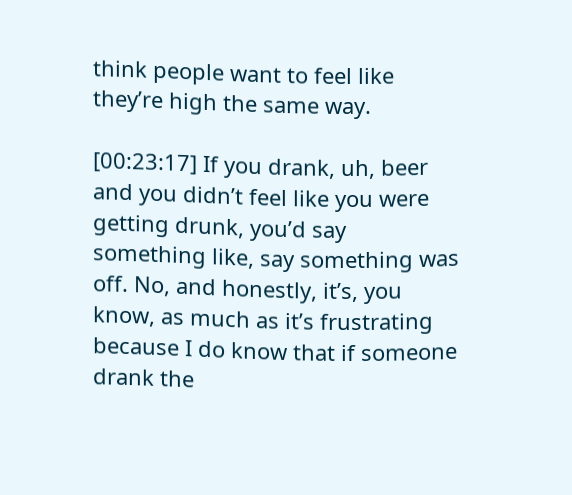think people want to feel like they’re high the same way.

[00:23:17] If you drank, uh, beer and you didn’t feel like you were getting drunk, you’d say something like, say something was off. No, and honestly, it’s, you know, as much as it’s frustrating because I do know that if someone drank the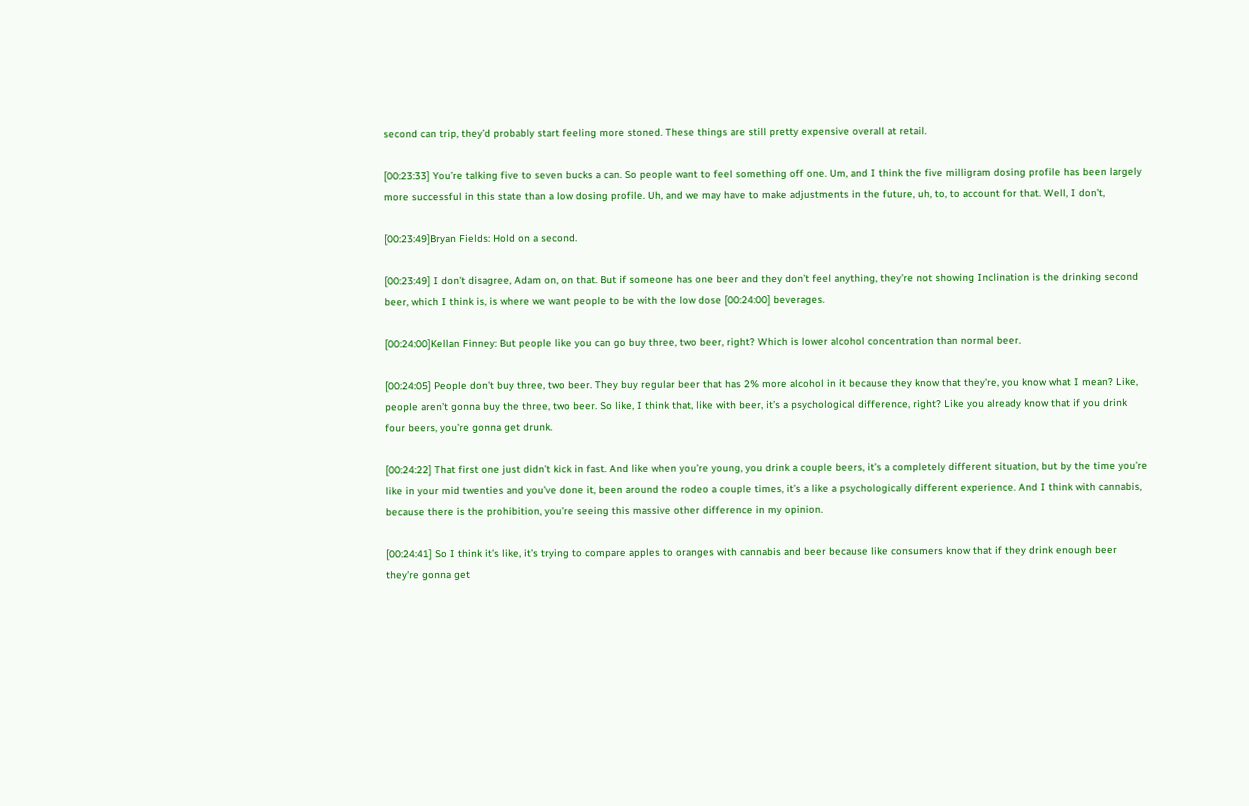second can trip, they’d probably start feeling more stoned. These things are still pretty expensive overall at retail.

[00:23:33] You’re talking five to seven bucks a can. So people want to feel something off one. Um, and I think the five milligram dosing profile has been largely more successful in this state than a low dosing profile. Uh, and we may have to make adjustments in the future, uh, to, to account for that. Well, I don’t,

[00:23:49]Bryan Fields: Hold on a second.

[00:23:49] I don’t disagree, Adam on, on that. But if someone has one beer and they don’t feel anything, they’re not showing Inclination is the drinking second beer, which I think is, is where we want people to be with the low dose [00:24:00] beverages.

[00:24:00]Kellan Finney: But people like you can go buy three, two beer, right? Which is lower alcohol concentration than normal beer.

[00:24:05] People don’t buy three, two beer. They buy regular beer that has 2% more alcohol in it because they know that they’re, you know what I mean? Like, people aren’t gonna buy the three, two beer. So like, I think that, like with beer, it’s a psychological difference, right? Like you already know that if you drink four beers, you’re gonna get drunk.

[00:24:22] That first one just didn’t kick in fast. And like when you’re young, you drink a couple beers, it’s a completely different situation, but by the time you’re like in your mid twenties and you’ve done it, been around the rodeo a couple times, it’s a like a psychologically different experience. And I think with cannabis, because there is the prohibition, you’re seeing this massive other difference in my opinion.

[00:24:41] So I think it’s like, it’s trying to compare apples to oranges with cannabis and beer because like consumers know that if they drink enough beer they’re gonna get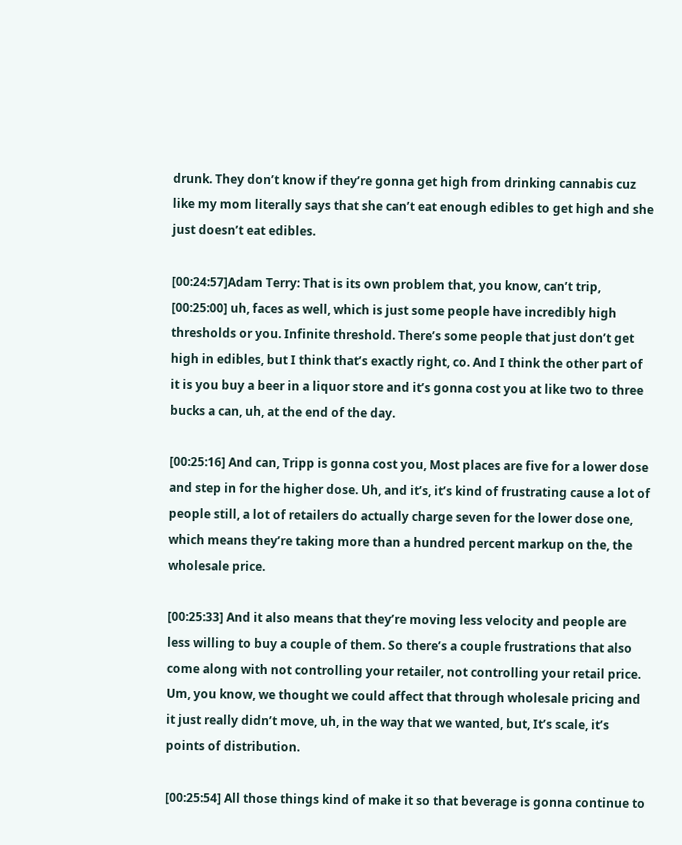drunk. They don’t know if they’re gonna get high from drinking cannabis cuz like my mom literally says that she can’t eat enough edibles to get high and she just doesn’t eat edibles.

[00:24:57]Adam Terry: That is its own problem that, you know, can’t trip, [00:25:00] uh, faces as well, which is just some people have incredibly high thresholds or you. Infinite threshold. There’s some people that just don’t get high in edibles, but I think that’s exactly right, co. And I think the other part of it is you buy a beer in a liquor store and it’s gonna cost you at like two to three bucks a can, uh, at the end of the day.

[00:25:16] And can, Tripp is gonna cost you, Most places are five for a lower dose and step in for the higher dose. Uh, and it’s, it’s kind of frustrating cause a lot of people still, a lot of retailers do actually charge seven for the lower dose one, which means they’re taking more than a hundred percent markup on the, the wholesale price.

[00:25:33] And it also means that they’re moving less velocity and people are less willing to buy a couple of them. So there’s a couple frustrations that also come along with not controlling your retailer, not controlling your retail price. Um, you know, we thought we could affect that through wholesale pricing and it just really didn’t move, uh, in the way that we wanted, but, It’s scale, it’s points of distribution.

[00:25:54] All those things kind of make it so that beverage is gonna continue to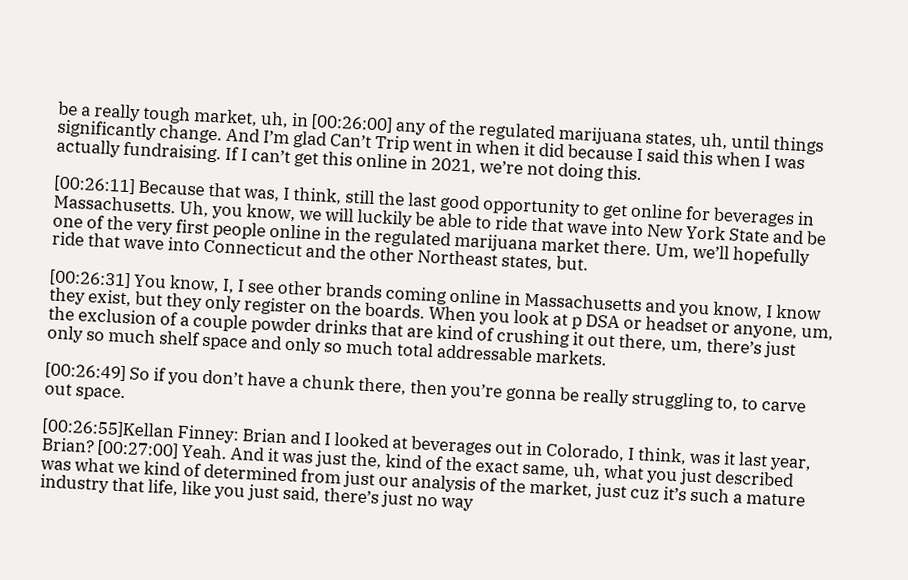be a really tough market, uh, in [00:26:00] any of the regulated marijuana states, uh, until things significantly change. And I’m glad Can’t Trip went in when it did because I said this when I was actually fundraising. If I can’t get this online in 2021, we’re not doing this.

[00:26:11] Because that was, I think, still the last good opportunity to get online for beverages in Massachusetts. Uh, you know, we will luckily be able to ride that wave into New York State and be one of the very first people online in the regulated marijuana market there. Um, we’ll hopefully ride that wave into Connecticut and the other Northeast states, but.

[00:26:31] You know, I, I see other brands coming online in Massachusetts and you know, I know they exist, but they only register on the boards. When you look at p DSA or headset or anyone, um, the exclusion of a couple powder drinks that are kind of crushing it out there, um, there’s just only so much shelf space and only so much total addressable markets.

[00:26:49] So if you don’t have a chunk there, then you’re gonna be really struggling to, to carve out space.

[00:26:55]Kellan Finney: Brian and I looked at beverages out in Colorado, I think, was it last year, Brian? [00:27:00] Yeah. And it was just the, kind of the exact same, uh, what you just described was what we kind of determined from just our analysis of the market, just cuz it’s such a mature industry that life, like you just said, there’s just no way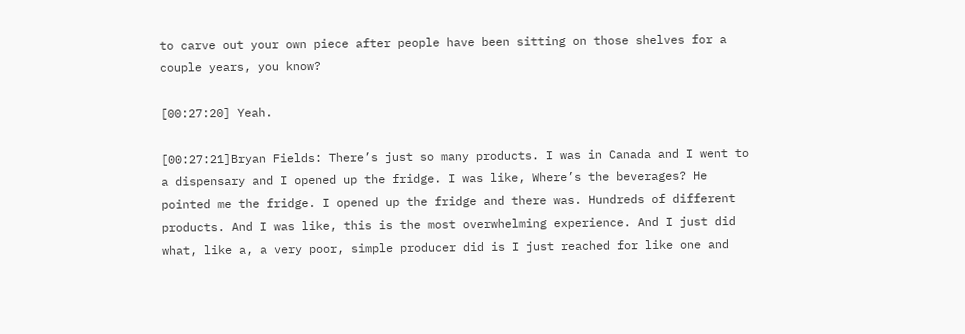to carve out your own piece after people have been sitting on those shelves for a couple years, you know?

[00:27:20] Yeah.

[00:27:21]Bryan Fields: There’s just so many products. I was in Canada and I went to a dispensary and I opened up the fridge. I was like, Where’s the beverages? He pointed me the fridge. I opened up the fridge and there was. Hundreds of different products. And I was like, this is the most overwhelming experience. And I just did what, like a, a very poor, simple producer did is I just reached for like one and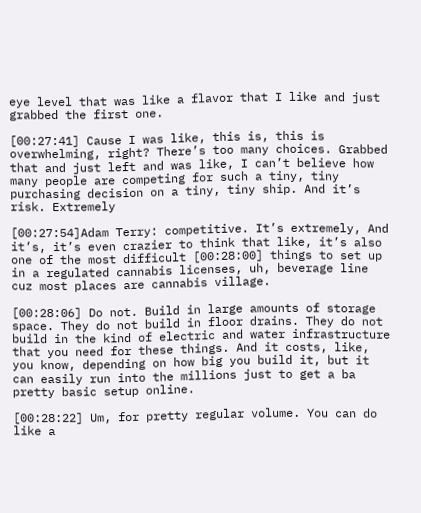eye level that was like a flavor that I like and just grabbed the first one.

[00:27:41] Cause I was like, this is, this is overwhelming, right? There’s too many choices. Grabbed that and just left and was like, I can’t believe how many people are competing for such a tiny, tiny purchasing decision on a tiny, tiny ship. And it’s risk. Extremely

[00:27:54]Adam Terry: competitive. It’s extremely, And it’s, it’s even crazier to think that like, it’s also one of the most difficult [00:28:00] things to set up in a regulated cannabis licenses, uh, beverage line cuz most places are cannabis village.

[00:28:06] Do not. Build in large amounts of storage space. They do not build in floor drains. They do not build in the kind of electric and water infrastructure that you need for these things. And it costs, like, you know, depending on how big you build it, but it can easily run into the millions just to get a ba pretty basic setup online.

[00:28:22] Um, for pretty regular volume. You can do like a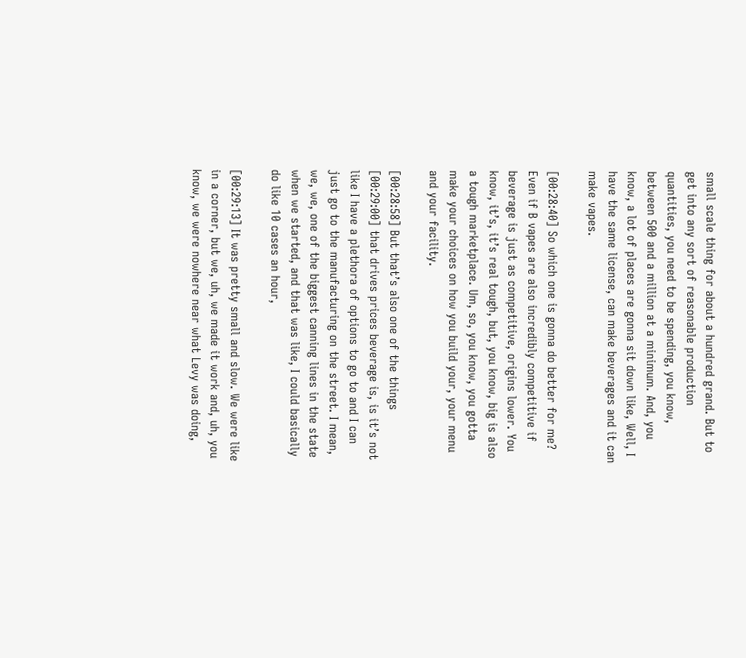small scale thing for about a hundred grand. But to get into any sort of reasonable production quantities, you need to be spending, you know, between 500 and a million at a minimum. And, you know, a lot of places are gonna sit down like, Well, I have the same license, can make beverages and it can make vapes.

[00:28:40] So which one is gonna do better for me? Even if B vapes are also incredibly competitive if beverage is just as competitive, origins lower. You know, it’s, it’s real tough, but, you know, big is also a tough marketplace. Um, so, you know, you gotta make your choices on how you build your, your menu and your facility.

[00:28:58] But that’s also one of the things [00:29:00] that drives prices beverage is, is it’s not like I have a plethora of options to go to and I can just go to the manufacturing on the street. I mean, we, we, one of the biggest canning lines in the state when we started, and that was like, I could basically do like 10 cases an hour,

[00:29:13] It was pretty small and slow. We were like in a corner, but we, uh, we made it work and, uh, you know, we were nowhere near what Levy was doing,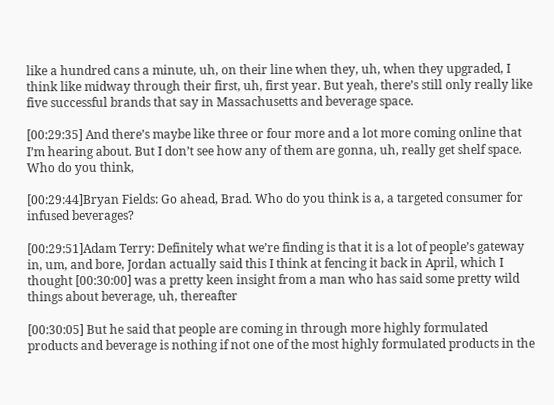like a hundred cans a minute, uh, on their line when they, uh, when they upgraded, I think like midway through their first, uh, first year. But yeah, there’s still only really like five successful brands that say in Massachusetts and beverage space.

[00:29:35] And there’s maybe like three or four more and a lot more coming online that I’m hearing about. But I don’t see how any of them are gonna, uh, really get shelf space. Who do you think,

[00:29:44]Bryan Fields: Go ahead, Brad. Who do you think is a, a targeted consumer for infused beverages?

[00:29:51]Adam Terry: Definitely what we’re finding is that it is a lot of people’s gateway in, um, and bore, Jordan actually said this I think at fencing it back in April, which I thought [00:30:00] was a pretty keen insight from a man who has said some pretty wild things about beverage, uh, thereafter

[00:30:05] But he said that people are coming in through more highly formulated products and beverage is nothing if not one of the most highly formulated products in the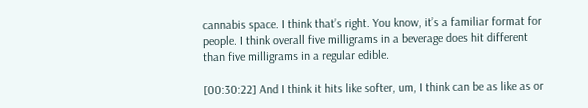cannabis space. I think that’s right. You know, it’s a familiar format for people. I think overall five milligrams in a beverage does hit different than five milligrams in a regular edible.

[00:30:22] And I think it hits like softer, um, I think can be as like as or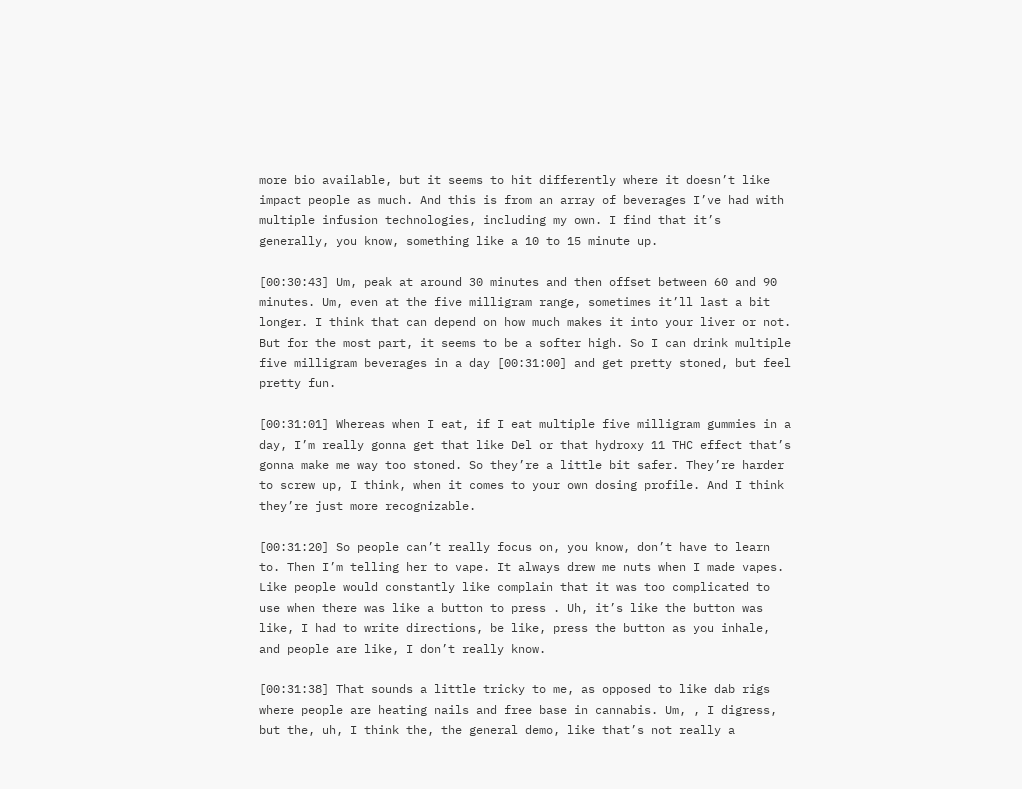more bio available, but it seems to hit differently where it doesn’t like impact people as much. And this is from an array of beverages I’ve had with multiple infusion technologies, including my own. I find that it’s generally, you know, something like a 10 to 15 minute up.

[00:30:43] Um, peak at around 30 minutes and then offset between 60 and 90 minutes. Um, even at the five milligram range, sometimes it’ll last a bit longer. I think that can depend on how much makes it into your liver or not. But for the most part, it seems to be a softer high. So I can drink multiple five milligram beverages in a day [00:31:00] and get pretty stoned, but feel pretty fun.

[00:31:01] Whereas when I eat, if I eat multiple five milligram gummies in a day, I’m really gonna get that like Del or that hydroxy 11 THC effect that’s gonna make me way too stoned. So they’re a little bit safer. They’re harder to screw up, I think, when it comes to your own dosing profile. And I think they’re just more recognizable.

[00:31:20] So people can’t really focus on, you know, don’t have to learn to. Then I’m telling her to vape. It always drew me nuts when I made vapes. Like people would constantly like complain that it was too complicated to use when there was like a button to press . Uh, it’s like the button was like, I had to write directions, be like, press the button as you inhale, and people are like, I don’t really know.

[00:31:38] That sounds a little tricky to me, as opposed to like dab rigs where people are heating nails and free base in cannabis. Um, , I digress, but the, uh, I think the, the general demo, like that’s not really a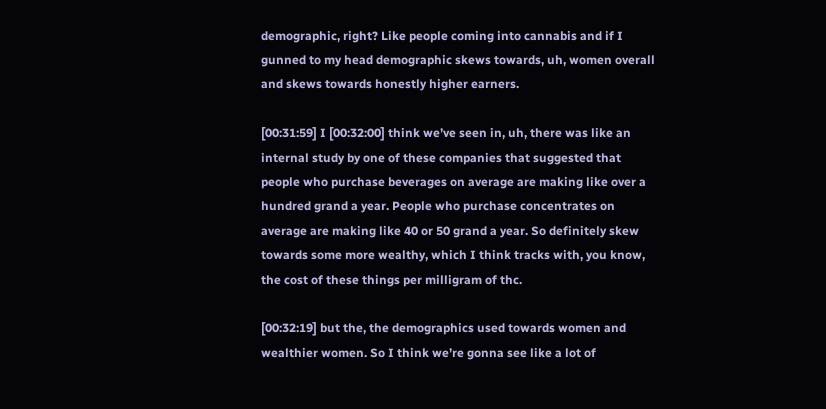demographic, right? Like people coming into cannabis and if I gunned to my head demographic skews towards, uh, women overall and skews towards honestly higher earners.

[00:31:59] I [00:32:00] think we’ve seen in, uh, there was like an internal study by one of these companies that suggested that people who purchase beverages on average are making like over a hundred grand a year. People who purchase concentrates on average are making like 40 or 50 grand a year. So definitely skew towards some more wealthy, which I think tracks with, you know, the cost of these things per milligram of thc.

[00:32:19] but the, the demographics used towards women and wealthier women. So I think we’re gonna see like a lot of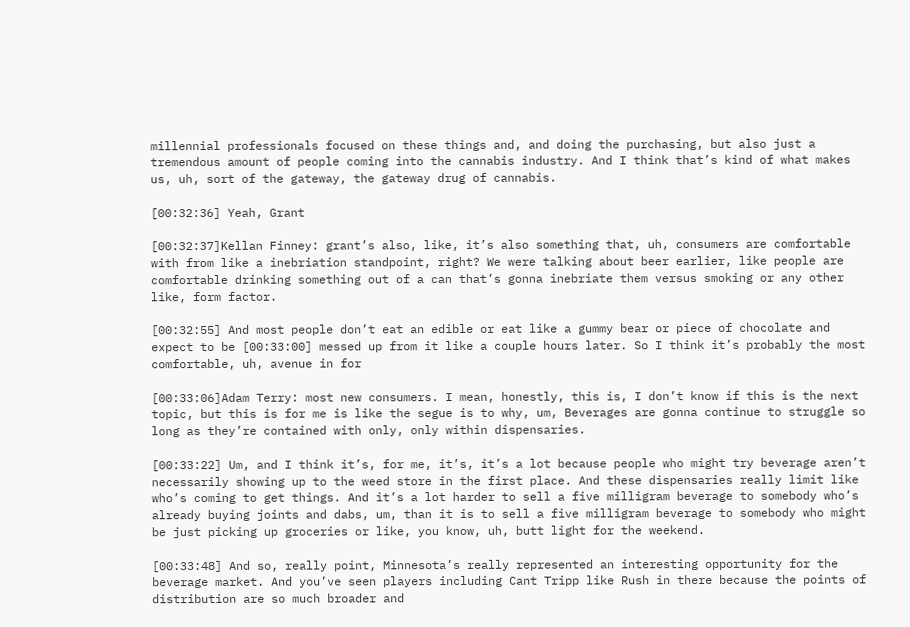millennial professionals focused on these things and, and doing the purchasing, but also just a tremendous amount of people coming into the cannabis industry. And I think that’s kind of what makes us, uh, sort of the gateway, the gateway drug of cannabis.

[00:32:36] Yeah, Grant

[00:32:37]Kellan Finney: grant’s also, like, it’s also something that, uh, consumers are comfortable with from like a inebriation standpoint, right? We were talking about beer earlier, like people are comfortable drinking something out of a can that’s gonna inebriate them versus smoking or any other like, form factor.

[00:32:55] And most people don’t eat an edible or eat like a gummy bear or piece of chocolate and expect to be [00:33:00] messed up from it like a couple hours later. So I think it’s probably the most comfortable, uh, avenue in for

[00:33:06]Adam Terry: most new consumers. I mean, honestly, this is, I don’t know if this is the next topic, but this is for me is like the segue is to why, um, Beverages are gonna continue to struggle so long as they’re contained with only, only within dispensaries.

[00:33:22] Um, and I think it’s, for me, it’s, it’s a lot because people who might try beverage aren’t necessarily showing up to the weed store in the first place. And these dispensaries really limit like who’s coming to get things. And it’s a lot harder to sell a five milligram beverage to somebody who’s already buying joints and dabs, um, than it is to sell a five milligram beverage to somebody who might be just picking up groceries or like, you know, uh, butt light for the weekend.

[00:33:48] And so, really point, Minnesota’s really represented an interesting opportunity for the beverage market. And you’ve seen players including Cant Tripp like Rush in there because the points of distribution are so much broader and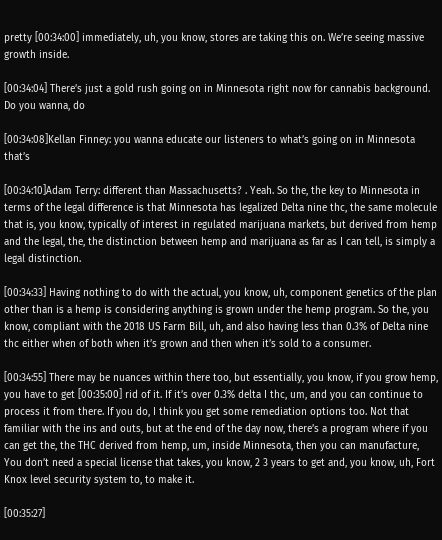pretty [00:34:00] immediately, uh, you know, stores are taking this on. We’re seeing massive growth inside.

[00:34:04] There’s just a gold rush going on in Minnesota right now for cannabis background. Do you wanna, do

[00:34:08]Kellan Finney: you wanna educate our listeners to what’s going on in Minnesota that’s

[00:34:10]Adam Terry: different than Massachusetts? . Yeah. So the, the key to Minnesota in terms of the legal difference is that Minnesota has legalized Delta nine thc, the same molecule that is, you know, typically of interest in regulated marijuana markets, but derived from hemp and the legal, the, the distinction between hemp and marijuana as far as I can tell, is simply a legal distinction.

[00:34:33] Having nothing to do with the actual, you know, uh, component genetics of the plan other than is a hemp is considering anything is grown under the hemp program. So the, you know, compliant with the 2018 US Farm Bill, uh, and also having less than 0.3% of Delta nine thc either when of both when it’s grown and then when it’s sold to a consumer.

[00:34:55] There may be nuances within there too, but essentially, you know, if you grow hemp, you have to get [00:35:00] rid of it. If it’s over 0.3% delta I thc, um, and you can continue to process it from there. If you do, I think you get some remediation options too. Not that familiar with the ins and outs, but at the end of the day now, there’s a program where if you can get the, the THC derived from hemp, um, inside Minnesota, then you can manufacture, You don’t need a special license that takes, you know, 2 3 years to get and, you know, uh, Fort Knox level security system to, to make it.

[00:35:27]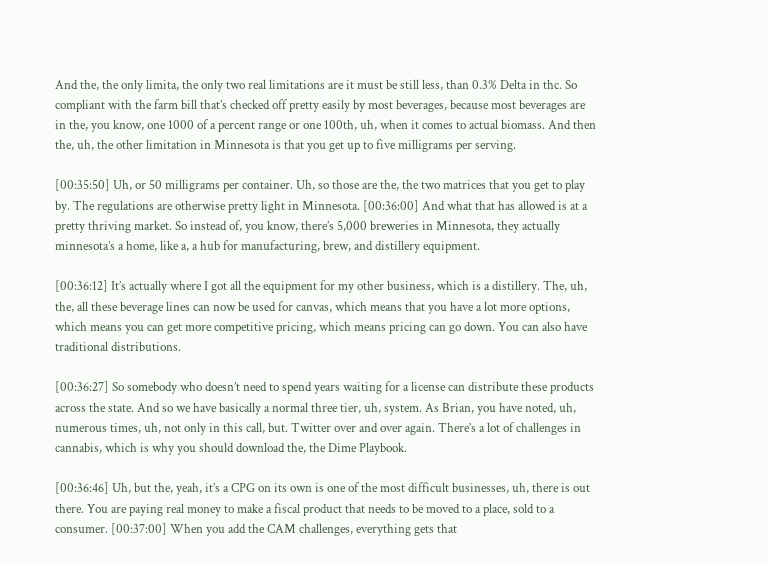And the, the only limita, the only two real limitations are it must be still less, than 0.3% Delta in thc. So compliant with the farm bill that’s checked off pretty easily by most beverages, because most beverages are in the, you know, one 1000 of a percent range or one 100th, uh, when it comes to actual biomass. And then the, uh, the other limitation in Minnesota is that you get up to five milligrams per serving.

[00:35:50] Uh, or 50 milligrams per container. Uh, so those are the, the two matrices that you get to play by. The regulations are otherwise pretty light in Minnesota. [00:36:00] And what that has allowed is at a pretty thriving market. So instead of, you know, there’s 5,000 breweries in Minnesota, they actually minnesota’s a home, like a, a hub for manufacturing, brew, and distillery equipment.

[00:36:12] It’s actually where I got all the equipment for my other business, which is a distillery. The, uh, the, all these beverage lines can now be used for canvas, which means that you have a lot more options, which means you can get more competitive pricing, which means pricing can go down. You can also have traditional distributions.

[00:36:27] So somebody who doesn’t need to spend years waiting for a license can distribute these products across the state. And so we have basically a normal three tier, uh, system. As Brian, you have noted, uh, numerous times, uh, not only in this call, but. Twitter over and over again. There’s a lot of challenges in cannabis, which is why you should download the, the Dime Playbook.

[00:36:46] Uh, but the, yeah, it’s a CPG on its own is one of the most difficult businesses, uh, there is out there. You are paying real money to make a fiscal product that needs to be moved to a place, sold to a consumer. [00:37:00] When you add the CAM challenges, everything gets that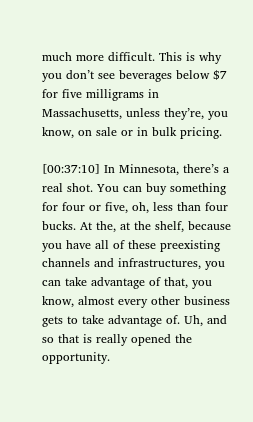much more difficult. This is why you don’t see beverages below $7 for five milligrams in Massachusetts, unless they’re, you know, on sale or in bulk pricing.

[00:37:10] In Minnesota, there’s a real shot. You can buy something for four or five, oh, less than four bucks. At the, at the shelf, because you have all of these preexisting channels and infrastructures, you can take advantage of that, you know, almost every other business gets to take advantage of. Uh, and so that is really opened the opportunity.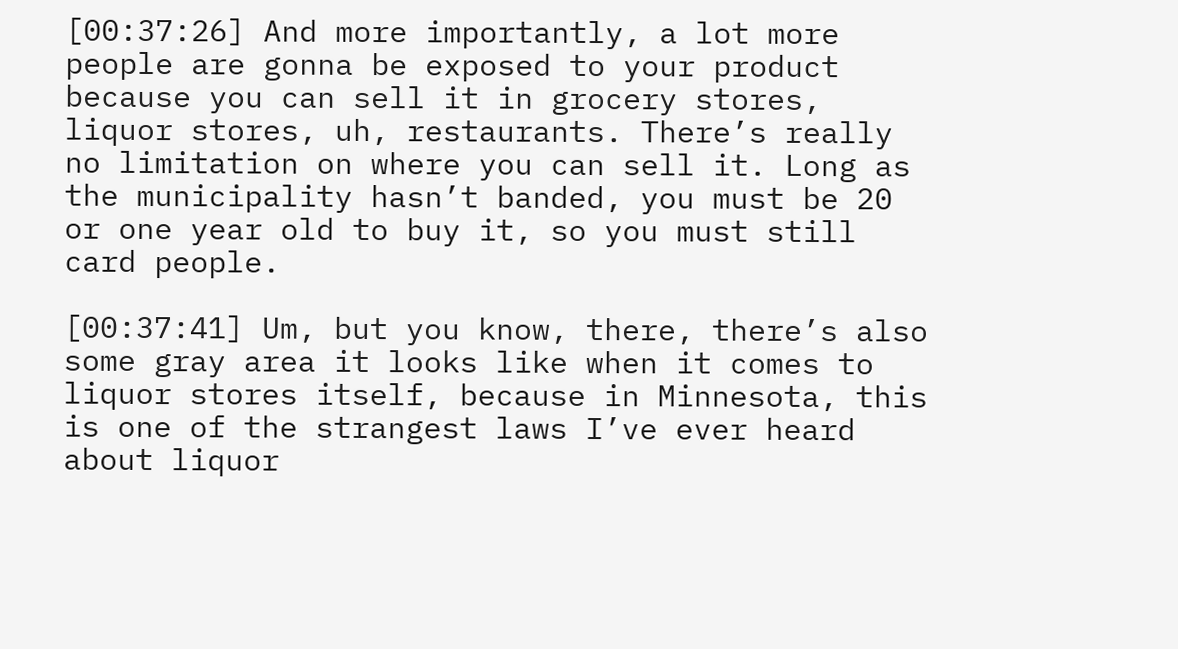[00:37:26] And more importantly, a lot more people are gonna be exposed to your product because you can sell it in grocery stores, liquor stores, uh, restaurants. There’s really no limitation on where you can sell it. Long as the municipality hasn’t banded, you must be 20 or one year old to buy it, so you must still card people.

[00:37:41] Um, but you know, there, there’s also some gray area it looks like when it comes to liquor stores itself, because in Minnesota, this is one of the strangest laws I’ve ever heard about liquor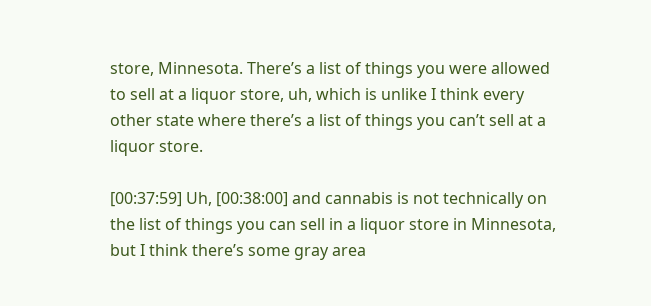store, Minnesota. There’s a list of things you were allowed to sell at a liquor store, uh, which is unlike I think every other state where there’s a list of things you can’t sell at a liquor store.

[00:37:59] Uh, [00:38:00] and cannabis is not technically on the list of things you can sell in a liquor store in Minnesota, but I think there’s some gray area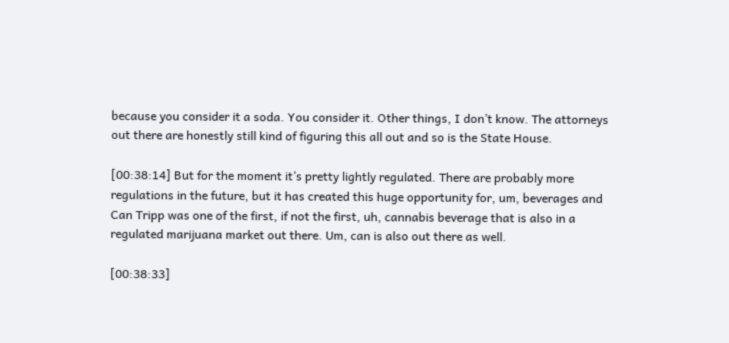because you consider it a soda. You consider it. Other things, I don’t know. The attorneys out there are honestly still kind of figuring this all out and so is the State House.

[00:38:14] But for the moment it’s pretty lightly regulated. There are probably more regulations in the future, but it has created this huge opportunity for, um, beverages and Can Tripp was one of the first, if not the first, uh, cannabis beverage that is also in a regulated marijuana market out there. Um, can is also out there as well.

[00:38:33]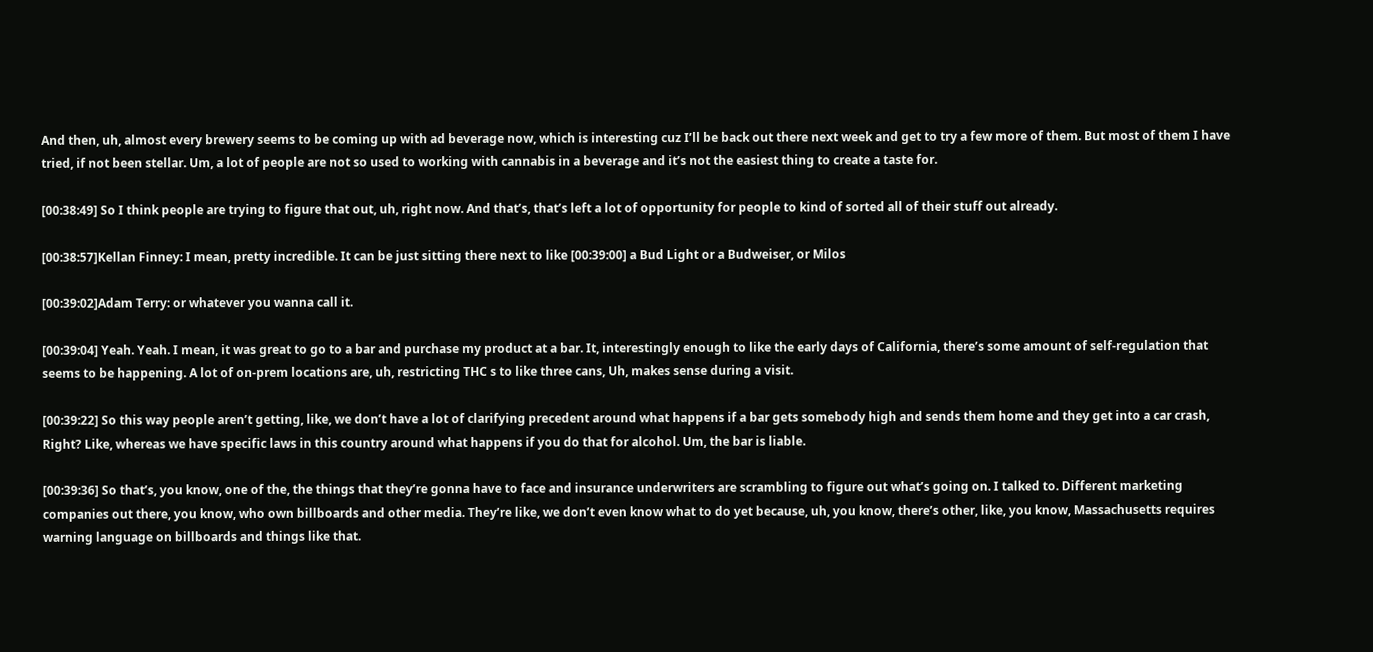And then, uh, almost every brewery seems to be coming up with ad beverage now, which is interesting cuz I’ll be back out there next week and get to try a few more of them. But most of them I have tried, if not been stellar. Um, a lot of people are not so used to working with cannabis in a beverage and it’s not the easiest thing to create a taste for.

[00:38:49] So I think people are trying to figure that out, uh, right now. And that’s, that’s left a lot of opportunity for people to kind of sorted all of their stuff out already.

[00:38:57]Kellan Finney: I mean, pretty incredible. It can be just sitting there next to like [00:39:00] a Bud Light or a Budweiser, or Milos

[00:39:02]Adam Terry: or whatever you wanna call it.

[00:39:04] Yeah. Yeah. I mean, it was great to go to a bar and purchase my product at a bar. It, interestingly enough to like the early days of California, there’s some amount of self-regulation that seems to be happening. A lot of on-prem locations are, uh, restricting THC s to like three cans, Uh, makes sense during a visit.

[00:39:22] So this way people aren’t getting, like, we don’t have a lot of clarifying precedent around what happens if a bar gets somebody high and sends them home and they get into a car crash, Right? Like, whereas we have specific laws in this country around what happens if you do that for alcohol. Um, the bar is liable.

[00:39:36] So that’s, you know, one of the, the things that they’re gonna have to face and insurance underwriters are scrambling to figure out what’s going on. I talked to. Different marketing companies out there, you know, who own billboards and other media. They’re like, we don’t even know what to do yet because, uh, you know, there’s other, like, you know, Massachusetts requires warning language on billboards and things like that.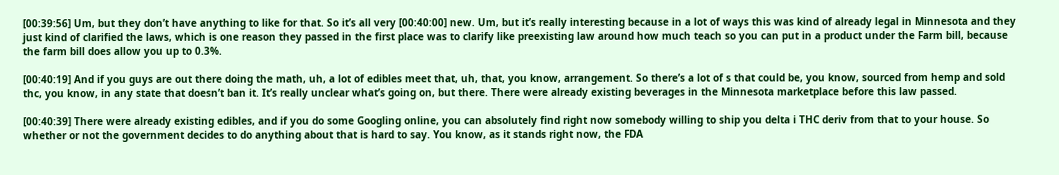[00:39:56] Um, but they don’t have anything to like for that. So it’s all very [00:40:00] new. Um, but it’s really interesting because in a lot of ways this was kind of already legal in Minnesota and they just kind of clarified the laws, which is one reason they passed in the first place was to clarify like preexisting law around how much teach so you can put in a product under the Farm bill, because the farm bill does allow you up to 0.3%.

[00:40:19] And if you guys are out there doing the math, uh, a lot of edibles meet that, uh, that, you know, arrangement. So there’s a lot of s that could be, you know, sourced from hemp and sold thc, you know, in any state that doesn’t ban it. It’s really unclear what’s going on, but there. There were already existing beverages in the Minnesota marketplace before this law passed.

[00:40:39] There were already existing edibles, and if you do some Googling online, you can absolutely find right now somebody willing to ship you delta i THC deriv from that to your house. So whether or not the government decides to do anything about that is hard to say. You know, as it stands right now, the FDA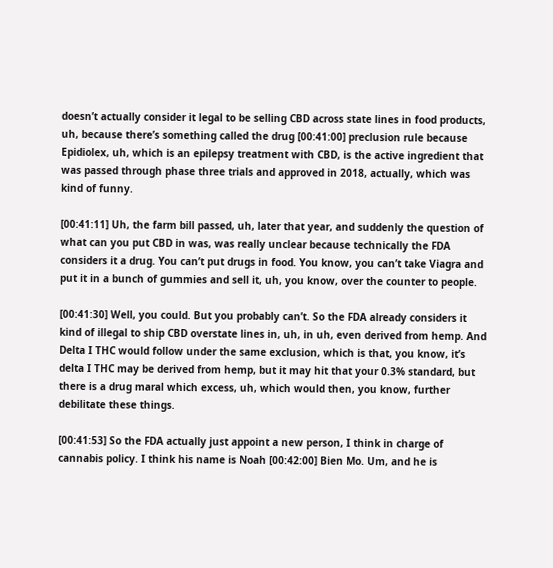doesn’t actually consider it legal to be selling CBD across state lines in food products, uh, because there’s something called the drug [00:41:00] preclusion rule because Epidiolex, uh, which is an epilepsy treatment with CBD, is the active ingredient that was passed through phase three trials and approved in 2018, actually, which was kind of funny.

[00:41:11] Uh, the farm bill passed, uh, later that year, and suddenly the question of what can you put CBD in was, was really unclear because technically the FDA considers it a drug. You can’t put drugs in food. You know, you can’t take Viagra and put it in a bunch of gummies and sell it, uh, you know, over the counter to people.

[00:41:30] Well, you could. But you probably can’t. So the FDA already considers it kind of illegal to ship CBD overstate lines in, uh, in uh, even derived from hemp. And Delta I THC would follow under the same exclusion, which is that, you know, it’s delta I THC may be derived from hemp, but it may hit that your 0.3% standard, but there is a drug maral which excess, uh, which would then, you know, further debilitate these things.

[00:41:53] So the FDA actually just appoint a new person, I think in charge of cannabis policy. I think his name is Noah [00:42:00] Bien Mo. Um, and he is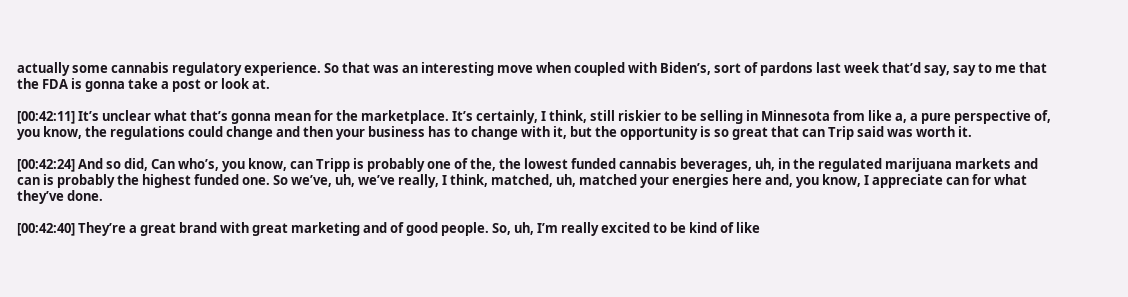actually some cannabis regulatory experience. So that was an interesting move when coupled with Biden’s, sort of pardons last week that’d say, say to me that the FDA is gonna take a post or look at.

[00:42:11] It’s unclear what that’s gonna mean for the marketplace. It’s certainly, I think, still riskier to be selling in Minnesota from like a, a pure perspective of, you know, the regulations could change and then your business has to change with it, but the opportunity is so great that can Trip said was worth it.

[00:42:24] And so did, Can who’s, you know, can Tripp is probably one of the, the lowest funded cannabis beverages, uh, in the regulated marijuana markets and can is probably the highest funded one. So we’ve, uh, we’ve really, I think, matched, uh, matched your energies here and, you know, I appreciate can for what they’ve done.

[00:42:40] They’re a great brand with great marketing and of good people. So, uh, I’m really excited to be kind of like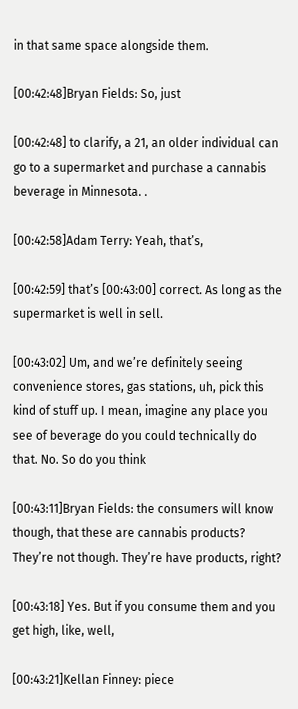in that same space alongside them.

[00:42:48]Bryan Fields: So, just

[00:42:48] to clarify, a 21, an older individual can go to a supermarket and purchase a cannabis beverage in Minnesota. .

[00:42:58]Adam Terry: Yeah, that’s,

[00:42:59] that’s [00:43:00] correct. As long as the supermarket is well in sell.

[00:43:02] Um, and we’re definitely seeing convenience stores, gas stations, uh, pick this kind of stuff up. I mean, imagine any place you see of beverage do you could technically do that. No. So do you think

[00:43:11]Bryan Fields: the consumers will know though, that these are cannabis products? They’re not though. They’re have products, right?

[00:43:18] Yes. But if you consume them and you get high, like, well,

[00:43:21]Kellan Finney: piece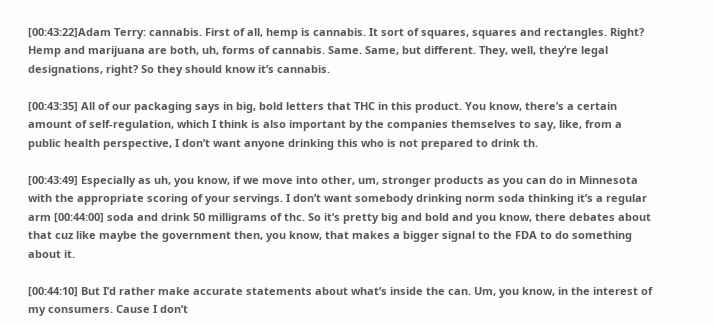[00:43:22]Adam Terry: cannabis. First of all, hemp is cannabis. It sort of squares, squares and rectangles. Right? Hemp and marijuana are both, uh, forms of cannabis. Same. Same, but different. They, well, they’re legal designations, right? So they should know it’s cannabis.

[00:43:35] All of our packaging says in big, bold letters that THC in this product. You know, there’s a certain amount of self-regulation, which I think is also important by the companies themselves to say, like, from a public health perspective, I don’t want anyone drinking this who is not prepared to drink th.

[00:43:49] Especially as uh, you know, if we move into other, um, stronger products as you can do in Minnesota with the appropriate scoring of your servings. I don’t want somebody drinking norm soda thinking it’s a regular arm [00:44:00] soda and drink 50 milligrams of thc. So it’s pretty big and bold and you know, there debates about that cuz like maybe the government then, you know, that makes a bigger signal to the FDA to do something about it.

[00:44:10] But I’d rather make accurate statements about what’s inside the can. Um, you know, in the interest of my consumers. Cause I don’t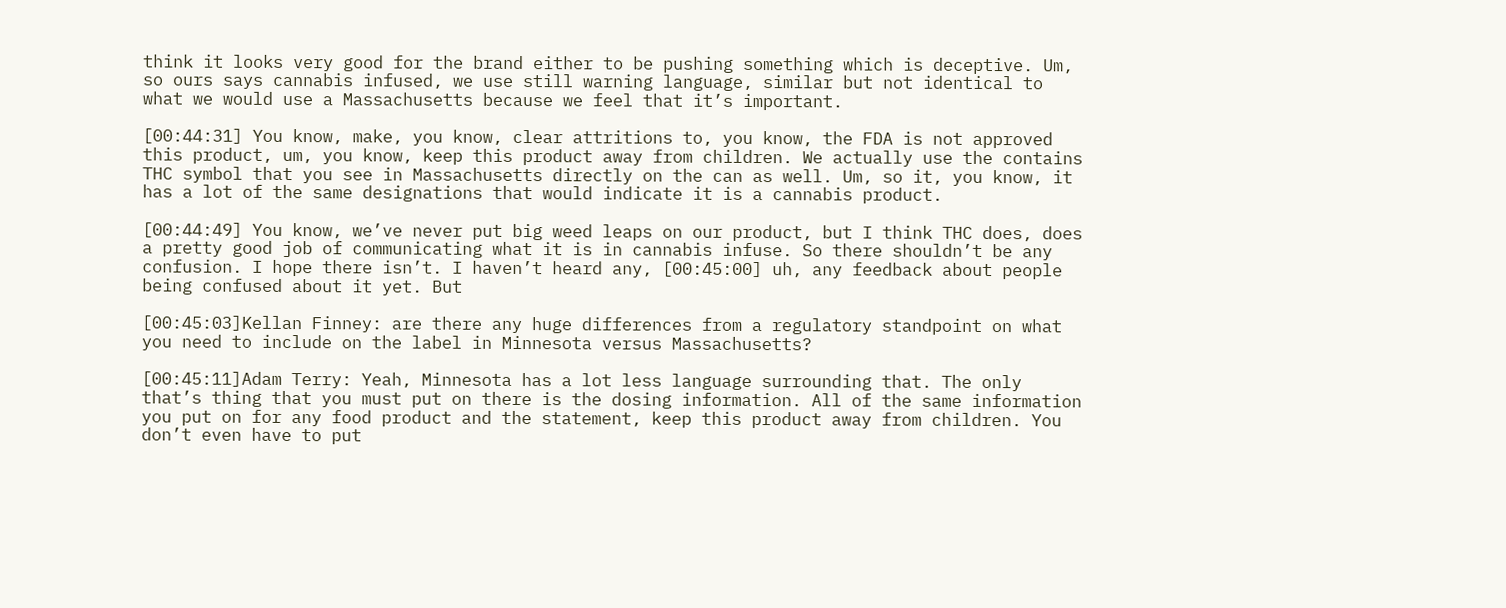think it looks very good for the brand either to be pushing something which is deceptive. Um, so ours says cannabis infused, we use still warning language, similar but not identical to what we would use a Massachusetts because we feel that it’s important.

[00:44:31] You know, make, you know, clear attritions to, you know, the FDA is not approved this product, um, you know, keep this product away from children. We actually use the contains THC symbol that you see in Massachusetts directly on the can as well. Um, so it, you know, it has a lot of the same designations that would indicate it is a cannabis product.

[00:44:49] You know, we’ve never put big weed leaps on our product, but I think THC does, does a pretty good job of communicating what it is in cannabis infuse. So there shouldn’t be any confusion. I hope there isn’t. I haven’t heard any, [00:45:00] uh, any feedback about people being confused about it yet. But

[00:45:03]Kellan Finney: are there any huge differences from a regulatory standpoint on what you need to include on the label in Minnesota versus Massachusetts?

[00:45:11]Adam Terry: Yeah, Minnesota has a lot less language surrounding that. The only that’s thing that you must put on there is the dosing information. All of the same information you put on for any food product and the statement, keep this product away from children. You don’t even have to put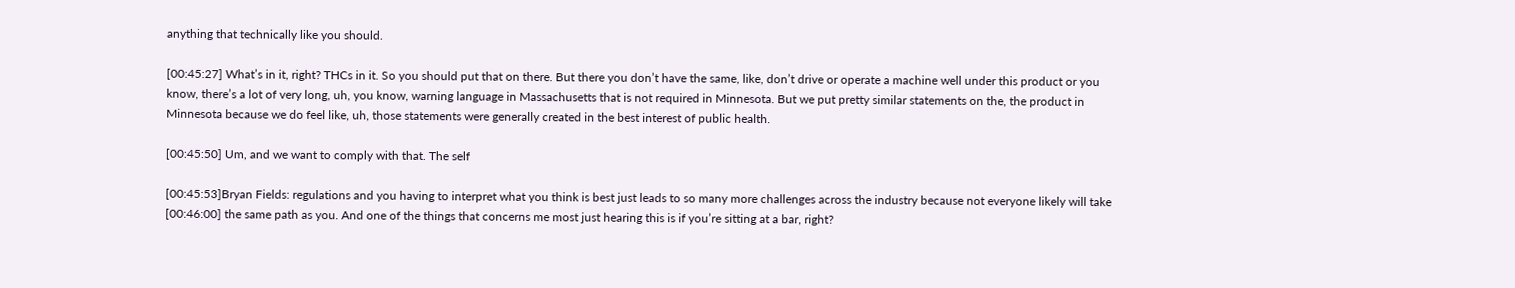anything that technically like you should.

[00:45:27] What’s in it, right? THCs in it. So you should put that on there. But there you don’t have the same, like, don’t drive or operate a machine well under this product or you know, there’s a lot of very long, uh, you know, warning language in Massachusetts that is not required in Minnesota. But we put pretty similar statements on the, the product in Minnesota because we do feel like, uh, those statements were generally created in the best interest of public health.

[00:45:50] Um, and we want to comply with that. The self

[00:45:53]Bryan Fields: regulations and you having to interpret what you think is best just leads to so many more challenges across the industry because not everyone likely will take [00:46:00] the same path as you. And one of the things that concerns me most just hearing this is if you’re sitting at a bar, right?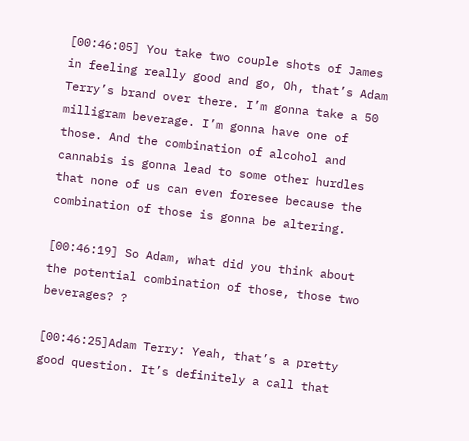[00:46:05] You take two couple shots of James in feeling really good and go, Oh, that’s Adam Terry’s brand over there. I’m gonna take a 50 milligram beverage. I’m gonna have one of those. And the combination of alcohol and cannabis is gonna lead to some other hurdles that none of us can even foresee because the combination of those is gonna be altering.

[00:46:19] So Adam, what did you think about the potential combination of those, those two beverages? ?

[00:46:25]Adam Terry: Yeah, that’s a pretty good question. It’s definitely a call that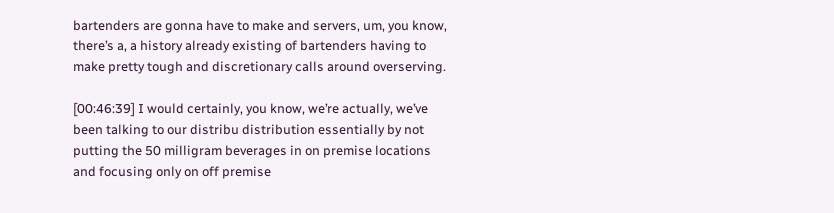bartenders are gonna have to make and servers, um, you know, there’s a, a history already existing of bartenders having to make pretty tough and discretionary calls around overserving.

[00:46:39] I would certainly, you know, we’re actually, we’ve been talking to our distribu distribution essentially by not putting the 50 milligram beverages in on premise locations and focusing only on off premise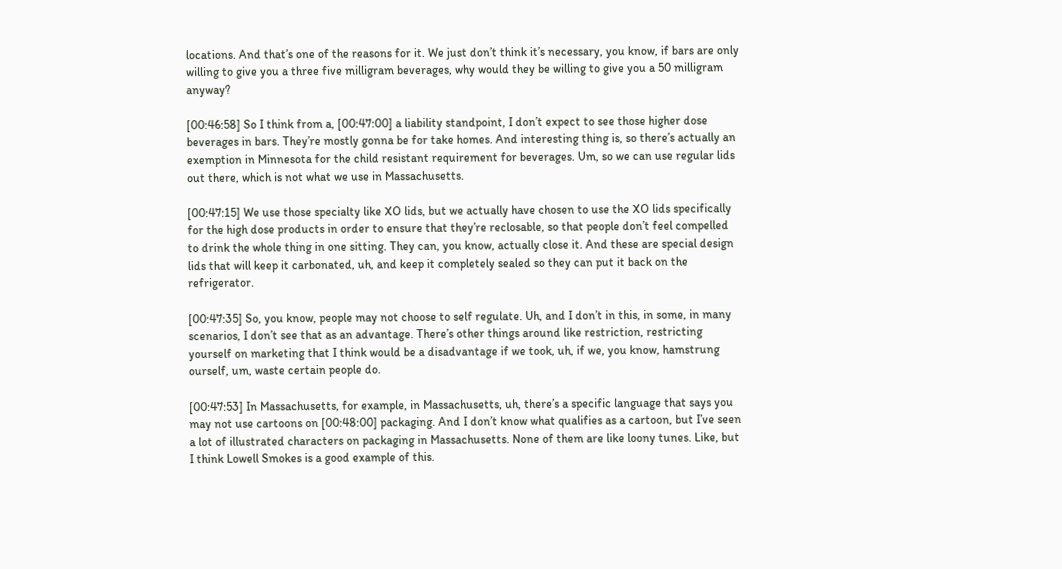locations. And that’s one of the reasons for it. We just don’t think it’s necessary, you know, if bars are only willing to give you a three five milligram beverages, why would they be willing to give you a 50 milligram anyway?

[00:46:58] So I think from a, [00:47:00] a liability standpoint, I don’t expect to see those higher dose beverages in bars. They’re mostly gonna be for take homes. And interesting thing is, so there’s actually an exemption in Minnesota for the child resistant requirement for beverages. Um, so we can use regular lids out there, which is not what we use in Massachusetts.

[00:47:15] We use those specialty like XO lids, but we actually have chosen to use the XO lids specifically for the high dose products in order to ensure that they’re reclosable, so that people don’t feel compelled to drink the whole thing in one sitting. They can, you know, actually close it. And these are special design lids that will keep it carbonated, uh, and keep it completely sealed so they can put it back on the refrigerator.

[00:47:35] So, you know, people may not choose to self regulate. Uh, and I don’t in this, in some, in many scenarios, I don’t see that as an advantage. There’s other things around like restriction, restricting yourself on marketing that I think would be a disadvantage if we took, uh, if we, you know, hamstrung ourself, um, waste certain people do.

[00:47:53] In Massachusetts, for example, in Massachusetts, uh, there’s a specific language that says you may not use cartoons on [00:48:00] packaging. And I don’t know what qualifies as a cartoon, but I’ve seen a lot of illustrated characters on packaging in Massachusetts. None of them are like loony tunes. Like, but I think Lowell Smokes is a good example of this.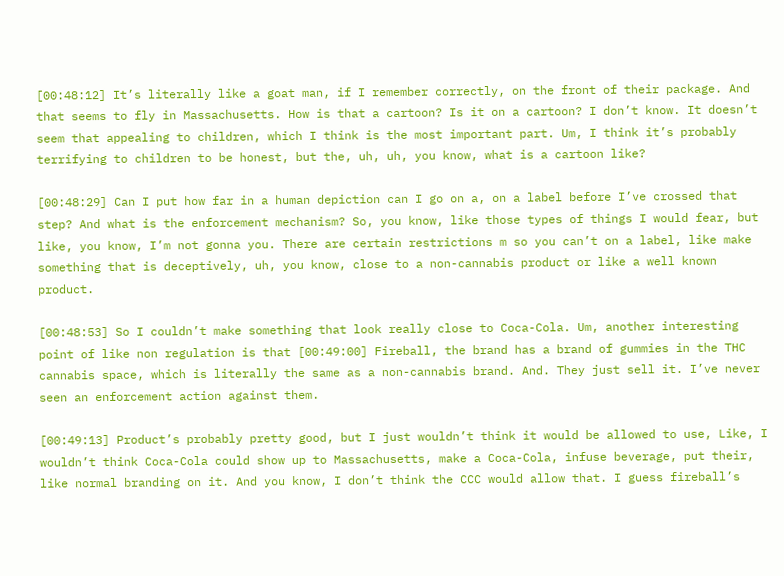[00:48:12] It’s literally like a goat man, if I remember correctly, on the front of their package. And that seems to fly in Massachusetts. How is that a cartoon? Is it on a cartoon? I don’t know. It doesn’t seem that appealing to children, which I think is the most important part. Um, I think it’s probably terrifying to children to be honest, but the, uh, uh, you know, what is a cartoon like?

[00:48:29] Can I put how far in a human depiction can I go on a, on a label before I’ve crossed that step? And what is the enforcement mechanism? So, you know, like those types of things I would fear, but like, you know, I’m not gonna you. There are certain restrictions m so you can’t on a label, like make something that is deceptively, uh, you know, close to a non-cannabis product or like a well known product.

[00:48:53] So I couldn’t make something that look really close to Coca-Cola. Um, another interesting point of like non regulation is that [00:49:00] Fireball, the brand has a brand of gummies in the THC cannabis space, which is literally the same as a non-cannabis brand. And. They just sell it. I’ve never seen an enforcement action against them.

[00:49:13] Product’s probably pretty good, but I just wouldn’t think it would be allowed to use, Like, I wouldn’t think Coca-Cola could show up to Massachusetts, make a Coca-Cola, infuse beverage, put their, like normal branding on it. And you know, I don’t think the CCC would allow that. I guess fireball’s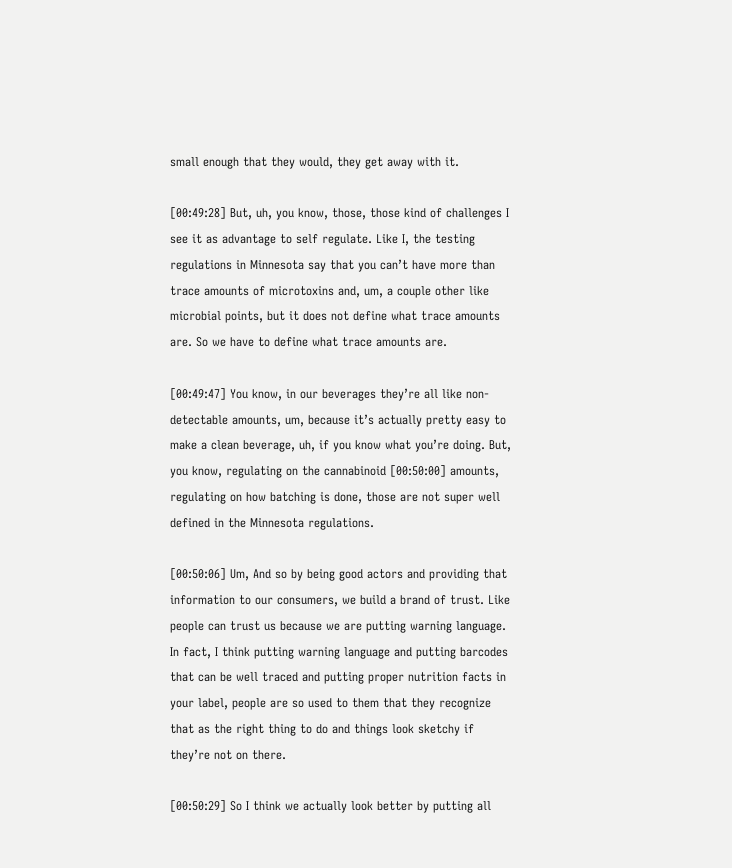small enough that they would, they get away with it.

[00:49:28] But, uh, you know, those, those kind of challenges I see it as advantage to self regulate. Like I, the testing regulations in Minnesota say that you can’t have more than trace amounts of microtoxins and, um, a couple other like microbial points, but it does not define what trace amounts are. So we have to define what trace amounts are.

[00:49:47] You know, in our beverages they’re all like non-detectable amounts, um, because it’s actually pretty easy to make a clean beverage, uh, if you know what you’re doing. But, you know, regulating on the cannabinoid [00:50:00] amounts, regulating on how batching is done, those are not super well defined in the Minnesota regulations.

[00:50:06] Um, And so by being good actors and providing that information to our consumers, we build a brand of trust. Like people can trust us because we are putting warning language. In fact, I think putting warning language and putting barcodes that can be well traced and putting proper nutrition facts in your label, people are so used to them that they recognize that as the right thing to do and things look sketchy if they’re not on there.

[00:50:29] So I think we actually look better by putting all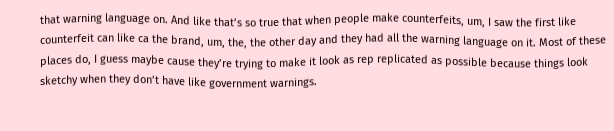that warning language on. And like that’s so true that when people make counterfeits, um, I saw the first like counterfeit can like ca the brand, um, the, the other day and they had all the warning language on it. Most of these places do, I guess maybe cause they’re trying to make it look as rep replicated as possible because things look sketchy when they don’t have like government warnings.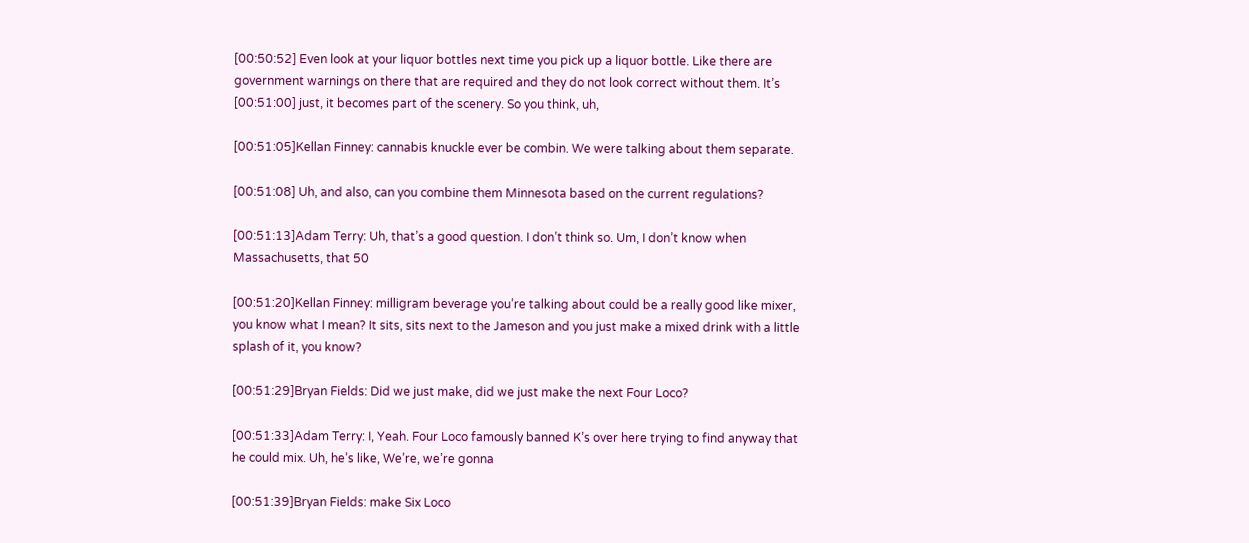[00:50:52] Even look at your liquor bottles next time you pick up a liquor bottle. Like there are government warnings on there that are required and they do not look correct without them. It’s [00:51:00] just, it becomes part of the scenery. So you think, uh,

[00:51:05]Kellan Finney: cannabis knuckle ever be combin. We were talking about them separate.

[00:51:08] Uh, and also, can you combine them Minnesota based on the current regulations?

[00:51:13]Adam Terry: Uh, that’s a good question. I don’t think so. Um, I don’t know when Massachusetts, that 50

[00:51:20]Kellan Finney: milligram beverage you’re talking about could be a really good like mixer, you know what I mean? It sits, sits next to the Jameson and you just make a mixed drink with a little splash of it, you know?

[00:51:29]Bryan Fields: Did we just make, did we just make the next Four Loco?

[00:51:33]Adam Terry: I, Yeah. Four Loco famously banned K’s over here trying to find anyway that he could mix. Uh, he’s like, We’re, we’re gonna

[00:51:39]Bryan Fields: make Six Loco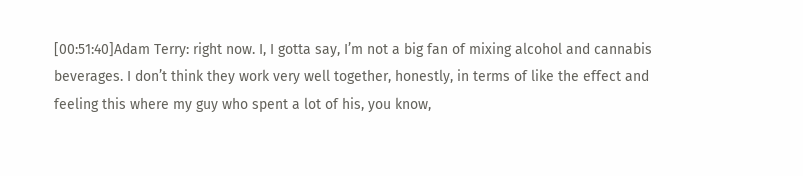[00:51:40]Adam Terry: right now. I, I gotta say, I’m not a big fan of mixing alcohol and cannabis beverages. I don’t think they work very well together, honestly, in terms of like the effect and feeling this where my guy who spent a lot of his, you know,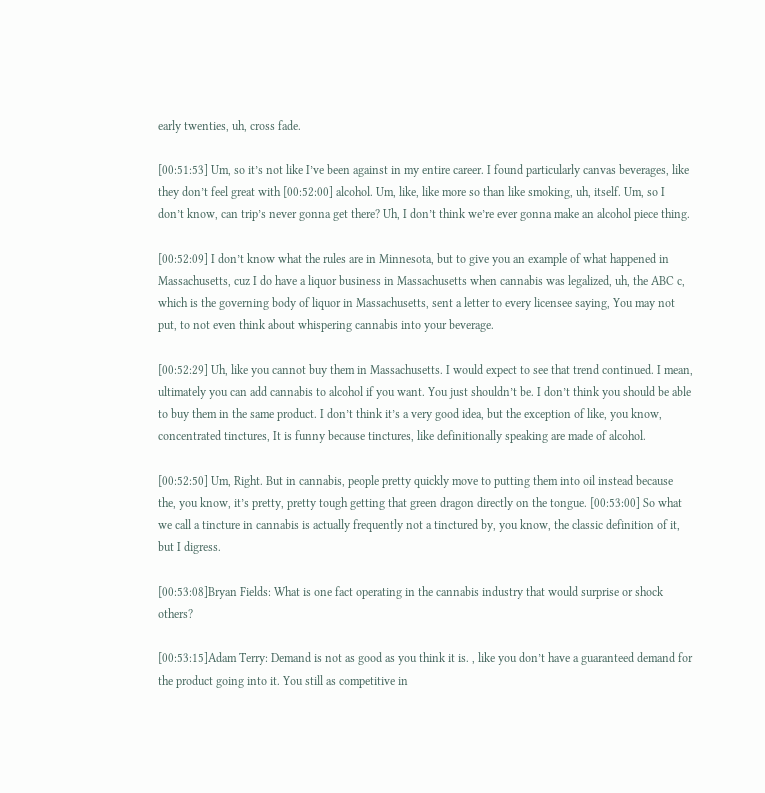early twenties, uh, cross fade.

[00:51:53] Um, so it’s not like I’ve been against in my entire career. I found particularly canvas beverages, like they don’t feel great with [00:52:00] alcohol. Um, like, like more so than like smoking, uh, itself. Um, so I don’t know, can trip’s never gonna get there? Uh, I don’t think we’re ever gonna make an alcohol piece thing.

[00:52:09] I don’t know what the rules are in Minnesota, but to give you an example of what happened in Massachusetts, cuz I do have a liquor business in Massachusetts when cannabis was legalized, uh, the ABC c, which is the governing body of liquor in Massachusetts, sent a letter to every licensee saying, You may not put, to not even think about whispering cannabis into your beverage.

[00:52:29] Uh, like you cannot buy them in Massachusetts. I would expect to see that trend continued. I mean, ultimately you can add cannabis to alcohol if you want. You just shouldn’t be. I don’t think you should be able to buy them in the same product. I don’t think it’s a very good idea, but the exception of like, you know, concentrated tinctures, It is funny because tinctures, like definitionally speaking are made of alcohol.

[00:52:50] Um, Right. But in cannabis, people pretty quickly move to putting them into oil instead because the, you know, it’s pretty, pretty tough getting that green dragon directly on the tongue. [00:53:00] So what we call a tincture in cannabis is actually frequently not a tinctured by, you know, the classic definition of it, but I digress.

[00:53:08]Bryan Fields: What is one fact operating in the cannabis industry that would surprise or shock others?

[00:53:15]Adam Terry: Demand is not as good as you think it is. , like you don’t have a guaranteed demand for the product going into it. You still as competitive in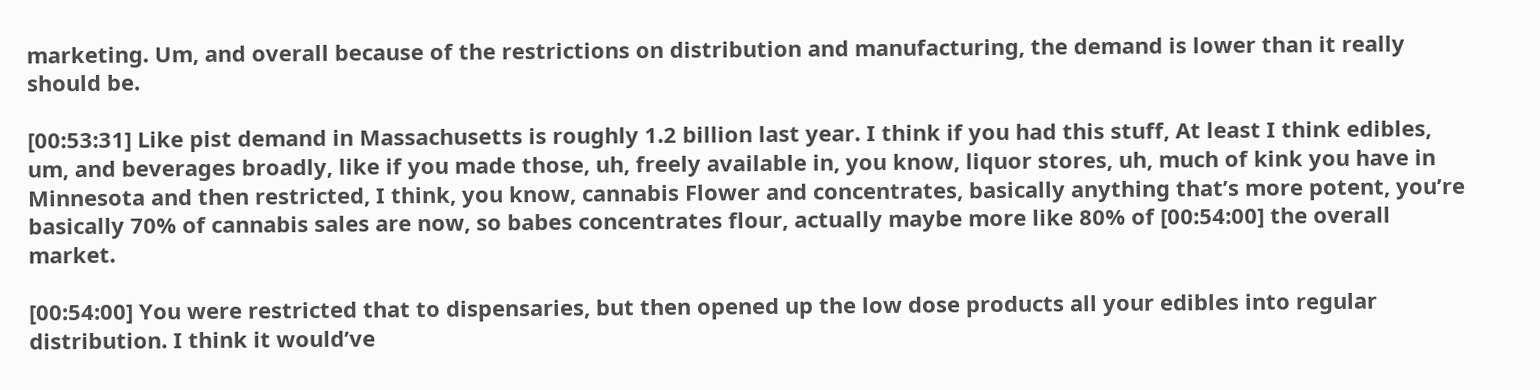marketing. Um, and overall because of the restrictions on distribution and manufacturing, the demand is lower than it really should be.

[00:53:31] Like pist demand in Massachusetts is roughly 1.2 billion last year. I think if you had this stuff, At least I think edibles, um, and beverages broadly, like if you made those, uh, freely available in, you know, liquor stores, uh, much of kink you have in Minnesota and then restricted, I think, you know, cannabis Flower and concentrates, basically anything that’s more potent, you’re basically 70% of cannabis sales are now, so babes concentrates flour, actually maybe more like 80% of [00:54:00] the overall market.

[00:54:00] You were restricted that to dispensaries, but then opened up the low dose products all your edibles into regular distribution. I think it would’ve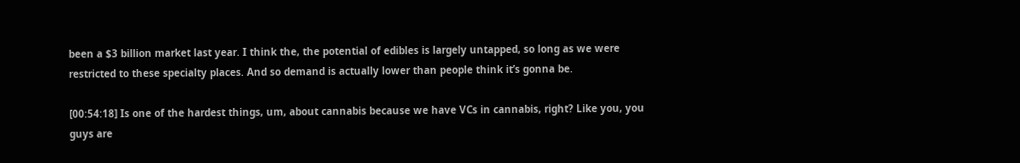been a $3 billion market last year. I think the, the potential of edibles is largely untapped, so long as we were restricted to these specialty places. And so demand is actually lower than people think it’s gonna be.

[00:54:18] Is one of the hardest things, um, about cannabis because we have VCs in cannabis, right? Like you, you guys are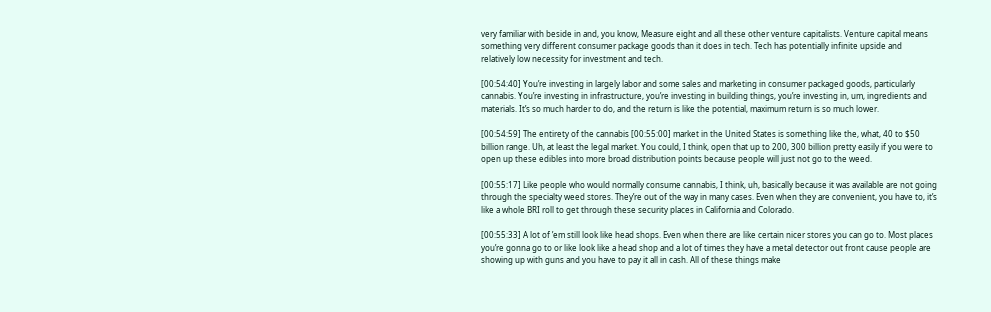very familiar with beside in and, you know, Measure eight and all these other venture capitalists. Venture capital means something very different consumer package goods than it does in tech. Tech has potentially infinite upside and relatively low necessity for investment and tech.

[00:54:40] You’re investing in largely labor and some sales and marketing in consumer packaged goods, particularly cannabis. You’re investing in infrastructure, you’re investing in building things, you’re investing in, um, ingredients and materials. It’s so much harder to do, and the return is like the potential, maximum return is so much lower.

[00:54:59] The entirety of the cannabis [00:55:00] market in the United States is something like the, what, 40 to $50 billion range. Uh, at least the legal market. You could, I think, open that up to 200, 300 billion pretty easily if you were to open up these edibles into more broad distribution points because people will just not go to the weed.

[00:55:17] Like people who would normally consume cannabis, I think, uh, basically because it was available are not going through the specialty weed stores. They’re out of the way in many cases. Even when they are convenient, you have to, it’s like a whole BRI roll to get through these security places in California and Colorado.

[00:55:33] A lot of ’em still look like head shops. Even when there are like certain nicer stores you can go to. Most places you’re gonna go to or like look like a head shop and a lot of times they have a metal detector out front cause people are showing up with guns and you have to pay it all in cash. All of these things make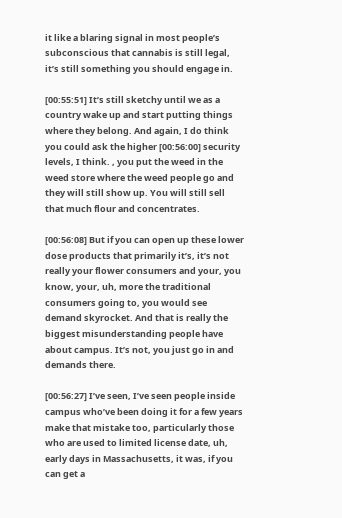it like a blaring signal in most people’s subconscious that cannabis is still legal, it’s still something you should engage in.

[00:55:51] It’s still sketchy until we as a country wake up and start putting things where they belong. And again, I do think you could ask the higher [00:56:00] security levels, I think. , you put the weed in the weed store where the weed people go and they will still show up. You will still sell that much flour and concentrates.

[00:56:08] But if you can open up these lower dose products that primarily it’s, it’s not really your flower consumers and your, you know, your, uh, more the traditional consumers going to, you would see demand skyrocket. And that is really the biggest misunderstanding people have about campus. It’s not, you just go in and demands there.

[00:56:27] I’ve seen, I’ve seen people inside campus who’ve been doing it for a few years make that mistake too, particularly those who are used to limited license date, uh, early days in Massachusetts, it was, if you can get a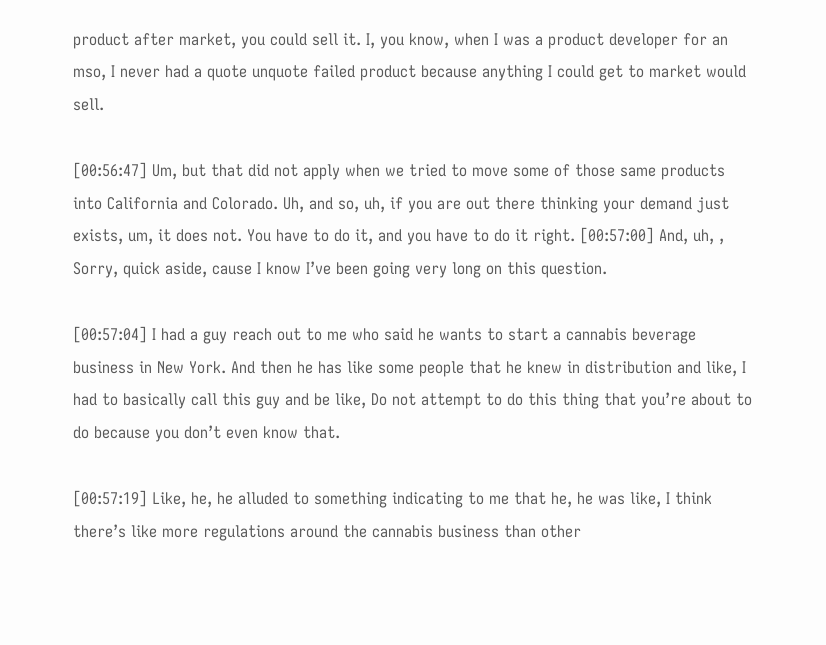product after market, you could sell it. I, you know, when I was a product developer for an mso, I never had a quote unquote failed product because anything I could get to market would sell.

[00:56:47] Um, but that did not apply when we tried to move some of those same products into California and Colorado. Uh, and so, uh, if you are out there thinking your demand just exists, um, it does not. You have to do it, and you have to do it right. [00:57:00] And, uh, , Sorry, quick aside, cause I know I’ve been going very long on this question.

[00:57:04] I had a guy reach out to me who said he wants to start a cannabis beverage business in New York. And then he has like some people that he knew in distribution and like, I had to basically call this guy and be like, Do not attempt to do this thing that you’re about to do because you don’t even know that.

[00:57:19] Like, he, he alluded to something indicating to me that he, he was like, I think there’s like more regulations around the cannabis business than other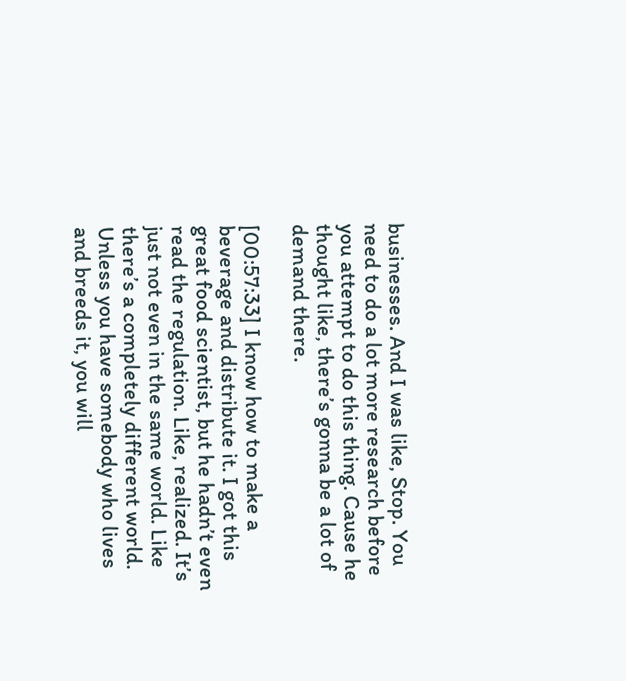businesses. And I was like, Stop. You need to do a lot more research before you attempt to do this thing. Cause he thought like, there’s gonna be a lot of demand there.

[00:57:33] I know how to make a beverage and distribute it. I got this great food scientist, but he hadn’t even read the regulation. Like, realized. It’s just not even in the same world. Like there’s a completely different world. Unless you have somebody who lives and breeds it, you will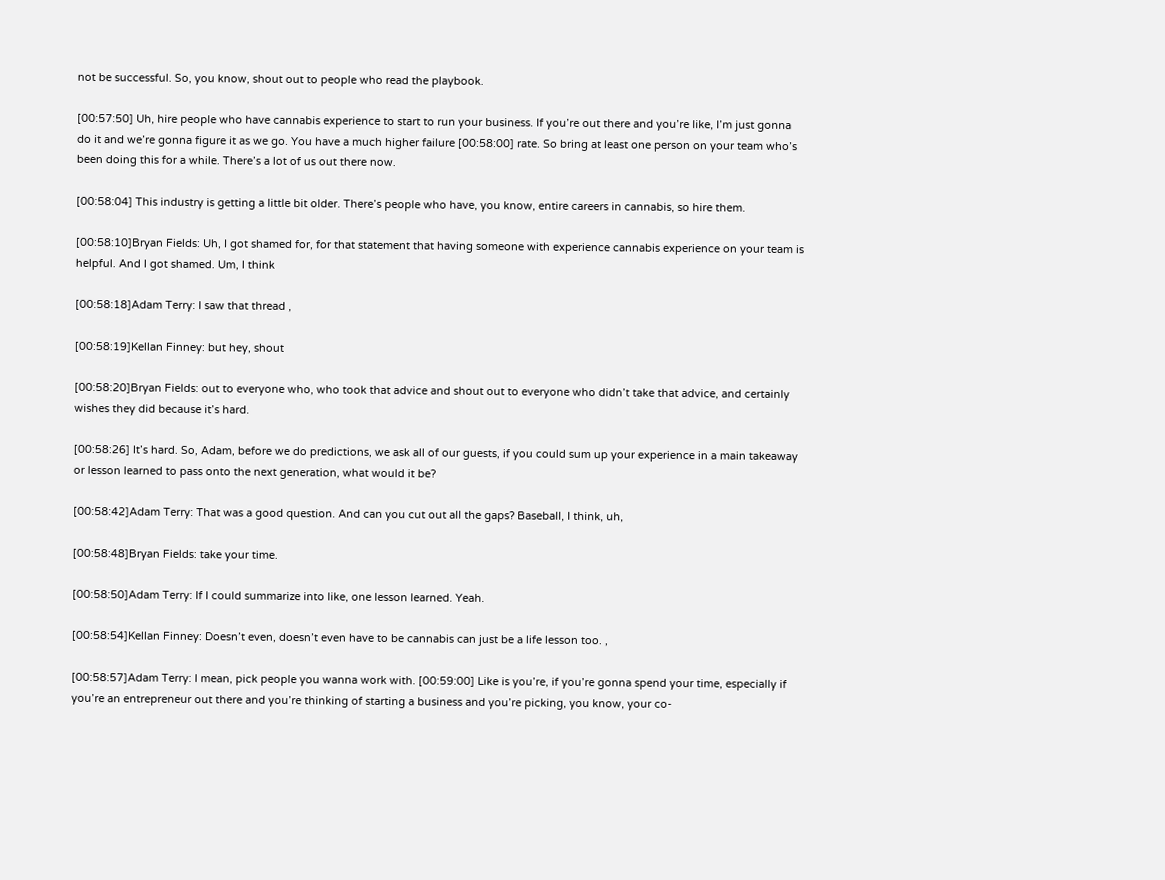not be successful. So, you know, shout out to people who read the playbook.

[00:57:50] Uh, hire people who have cannabis experience to start to run your business. If you’re out there and you’re like, I’m just gonna do it and we’re gonna figure it as we go. You have a much higher failure [00:58:00] rate. So bring at least one person on your team who’s been doing this for a while. There’s a lot of us out there now.

[00:58:04] This industry is getting a little bit older. There’s people who have, you know, entire careers in cannabis, so hire them.

[00:58:10]Bryan Fields: Uh, I got shamed for, for that statement that having someone with experience cannabis experience on your team is helpful. And I got shamed. Um, I think

[00:58:18]Adam Terry: I saw that thread ,

[00:58:19]Kellan Finney: but hey, shout

[00:58:20]Bryan Fields: out to everyone who, who took that advice and shout out to everyone who didn’t take that advice, and certainly wishes they did because it’s hard.

[00:58:26] It’s hard. So, Adam, before we do predictions, we ask all of our guests, if you could sum up your experience in a main takeaway or lesson learned to pass onto the next generation, what would it be?

[00:58:42]Adam Terry: That was a good question. And can you cut out all the gaps? Baseball, I think, uh,

[00:58:48]Bryan Fields: take your time.

[00:58:50]Adam Terry: If I could summarize into like, one lesson learned. Yeah.

[00:58:54]Kellan Finney: Doesn’t even, doesn’t even have to be cannabis can just be a life lesson too. ,

[00:58:57]Adam Terry: I mean, pick people you wanna work with. [00:59:00] Like is you’re, if you’re gonna spend your time, especially if you’re an entrepreneur out there and you’re thinking of starting a business and you’re picking, you know, your co-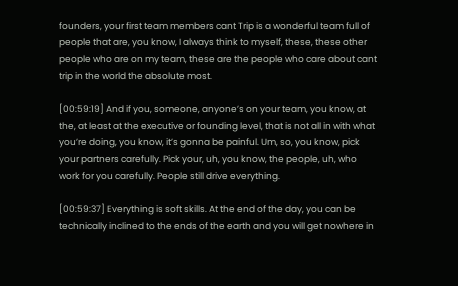founders, your first team members cant Trip is a wonderful team full of people that are, you know, I always think to myself, these, these other people who are on my team, these are the people who care about cant trip in the world the absolute most.

[00:59:19] And if you, someone, anyone’s on your team, you know, at the, at least at the executive or founding level, that is not all in with what you’re doing, you know, it’s gonna be painful. Um, so, you know, pick your partners carefully. Pick your, uh, you know, the people, uh, who work for you carefully. People still drive everything.

[00:59:37] Everything is soft skills. At the end of the day, you can be technically inclined to the ends of the earth and you will get nowhere in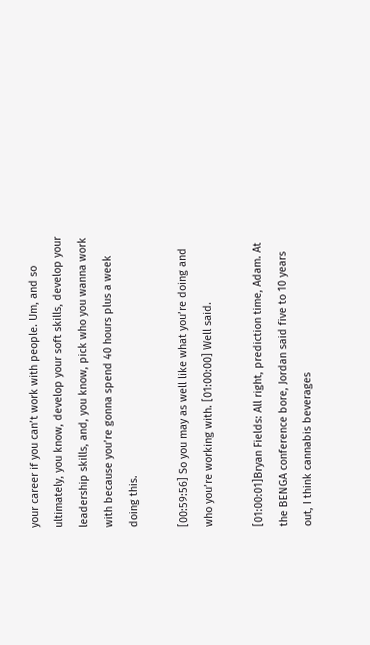your career if you can’t work with people. Um, and so ultimately, you know, develop your soft skills, develop your leadership skills, and, you know, pick who you wanna work with because you’re gonna spend 40 hours plus a week doing this.

[00:59:56] So you may as well like what you’re doing and who you’re working with. [01:00:00] Well said.

[01:00:01]Bryan Fields: All right, prediction time, Adam. At the BENGA conference bore, Jordan said five to 10 years out, I think cannabis beverages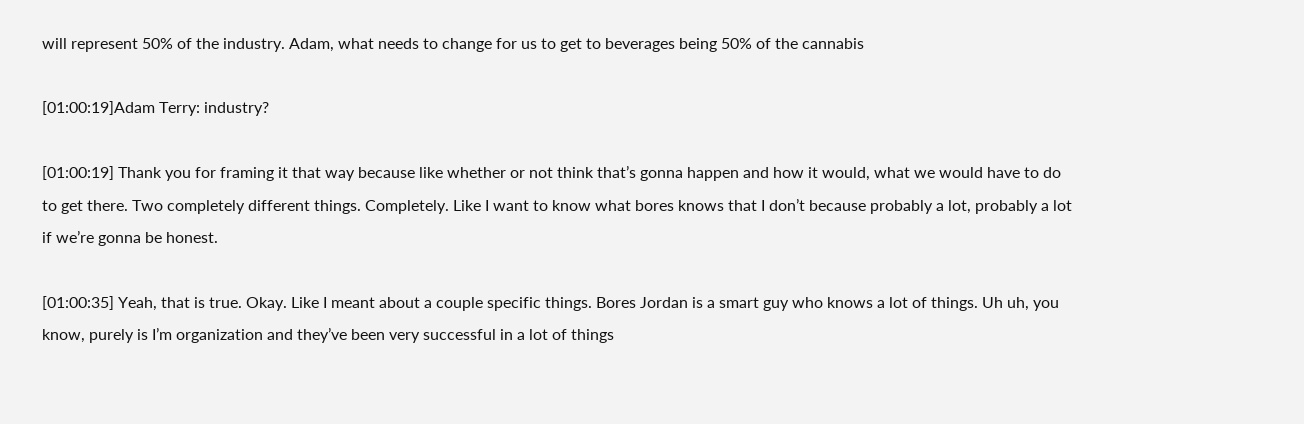will represent 50% of the industry. Adam, what needs to change for us to get to beverages being 50% of the cannabis

[01:00:19]Adam Terry: industry?

[01:00:19] Thank you for framing it that way because like whether or not think that’s gonna happen and how it would, what we would have to do to get there. Two completely different things. Completely. Like I want to know what bores knows that I don’t because probably a lot, probably a lot if we’re gonna be honest.

[01:00:35] Yeah, that is true. Okay. Like I meant about a couple specific things. Bores Jordan is a smart guy who knows a lot of things. Uh uh, you know, purely is I’m organization and they’ve been very successful in a lot of things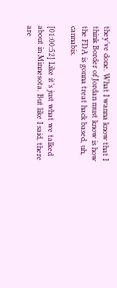they’ve done. What I wanna know that I think Border of Jordan must know is how the FDA is gonna treat hack based, uh, cannabis.

[01:00:52] Like it’s just what we talked about in Minnesota. But like I said, there are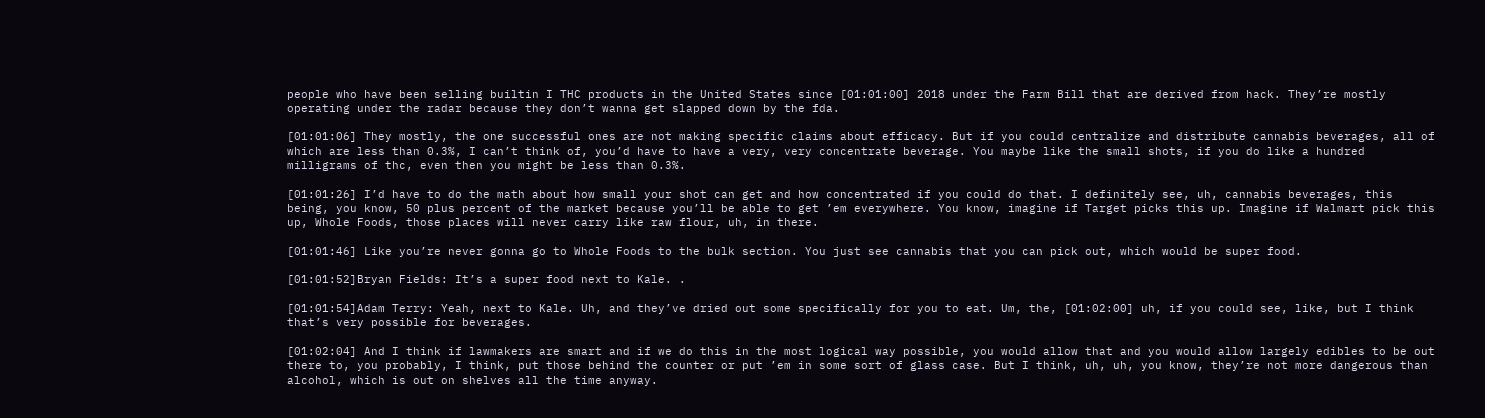people who have been selling builtin I THC products in the United States since [01:01:00] 2018 under the Farm Bill that are derived from hack. They’re mostly operating under the radar because they don’t wanna get slapped down by the fda.

[01:01:06] They mostly, the one successful ones are not making specific claims about efficacy. But if you could centralize and distribute cannabis beverages, all of which are less than 0.3%, I can’t think of, you’d have to have a very, very concentrate beverage. You maybe like the small shots, if you do like a hundred milligrams of thc, even then you might be less than 0.3%.

[01:01:26] I’d have to do the math about how small your shot can get and how concentrated if you could do that. I definitely see, uh, cannabis beverages, this being, you know, 50 plus percent of the market because you’ll be able to get ’em everywhere. You know, imagine if Target picks this up. Imagine if Walmart pick this up, Whole Foods, those places will never carry like raw flour, uh, in there.

[01:01:46] Like you’re never gonna go to Whole Foods to the bulk section. You just see cannabis that you can pick out, which would be super food.

[01:01:52]Bryan Fields: It’s a super food next to Kale. .

[01:01:54]Adam Terry: Yeah, next to Kale. Uh, and they’ve dried out some specifically for you to eat. Um, the, [01:02:00] uh, if you could see, like, but I think that’s very possible for beverages.

[01:02:04] And I think if lawmakers are smart and if we do this in the most logical way possible, you would allow that and you would allow largely edibles to be out there to, you probably, I think, put those behind the counter or put ’em in some sort of glass case. But I think, uh, uh, you know, they’re not more dangerous than alcohol, which is out on shelves all the time anyway.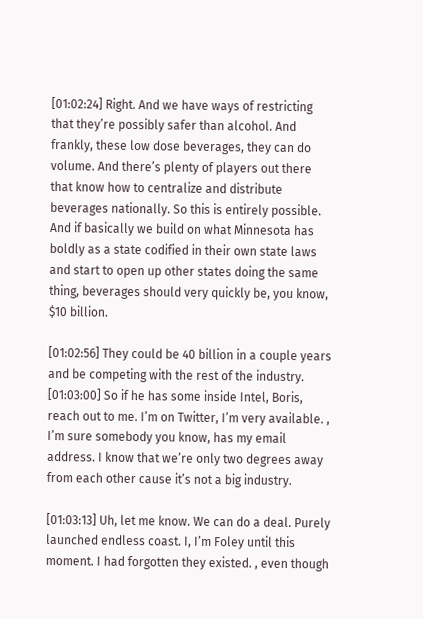[01:02:24] Right. And we have ways of restricting that they’re possibly safer than alcohol. And frankly, these low dose beverages, they can do volume. And there’s plenty of players out there that know how to centralize and distribute beverages nationally. So this is entirely possible. And if basically we build on what Minnesota has boldly as a state codified in their own state laws and start to open up other states doing the same thing, beverages should very quickly be, you know, $10 billion.

[01:02:56] They could be 40 billion in a couple years and be competing with the rest of the industry. [01:03:00] So if he has some inside Intel, Boris, reach out to me. I’m on Twitter, I’m very available. , I’m sure somebody you know, has my email address. I know that we’re only two degrees away from each other cause it’s not a big industry.

[01:03:13] Uh, let me know. We can do a deal. Purely launched endless coast. I, I’m Foley until this moment. I had forgotten they existed. , even though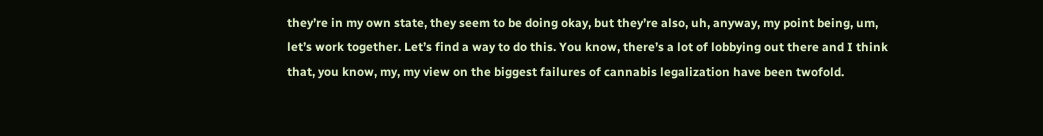they’re in my own state, they seem to be doing okay, but they’re also, uh, anyway, my point being, um, let’s work together. Let’s find a way to do this. You know, there’s a lot of lobbying out there and I think that, you know, my, my view on the biggest failures of cannabis legalization have been twofold.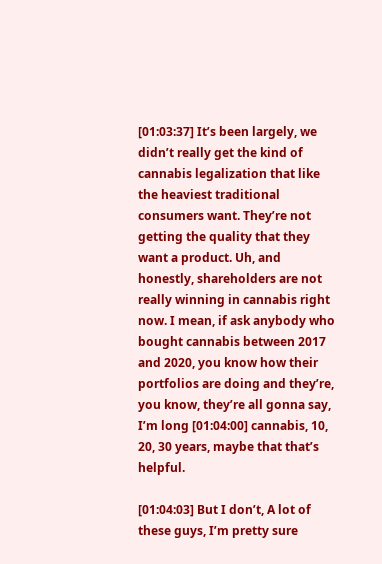[01:03:37] It’s been largely, we didn’t really get the kind of cannabis legalization that like the heaviest traditional consumers want. They’re not getting the quality that they want a product. Uh, and honestly, shareholders are not really winning in cannabis right now. I mean, if ask anybody who bought cannabis between 2017 and 2020, you know how their portfolios are doing and they’re, you know, they’re all gonna say, I’m long [01:04:00] cannabis, 10, 20, 30 years, maybe that that’s helpful.

[01:04:03] But I don’t, A lot of these guys, I’m pretty sure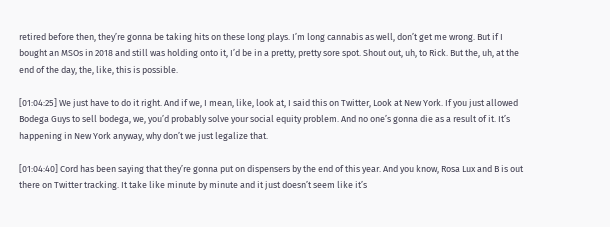retired before then, they’re gonna be taking hits on these long plays. I’m long cannabis as well, don’t get me wrong. But if I bought an MSOs in 2018 and still was holding onto it, I’d be in a pretty, pretty sore spot. Shout out, uh, to Rick. But the, uh, at the end of the day, the, like, this is possible.

[01:04:25] We just have to do it right. And if we, I mean, like, look at, I said this on Twitter, Look at New York. If you just allowed Bodega Guys to sell bodega, we, you’d probably solve your social equity problem. And no one’s gonna die as a result of it. It’s happening in New York anyway, why don’t we just legalize that.

[01:04:40] Cord has been saying that they’re gonna put on dispensers by the end of this year. And you know, Rosa Lux and B is out there on Twitter tracking. It take like minute by minute and it just doesn’t seem like it’s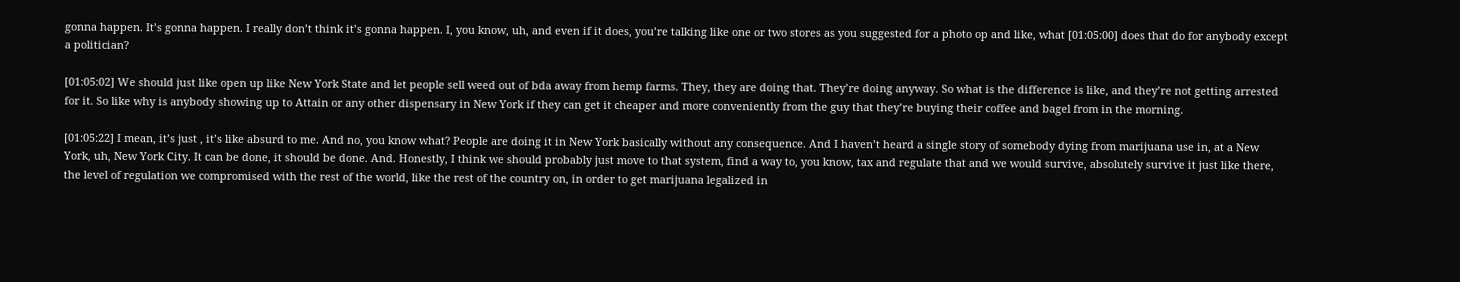gonna happen. It’s gonna happen. I really don’t think it’s gonna happen. I, you know, uh, and even if it does, you’re talking like one or two stores as you suggested for a photo op and like, what [01:05:00] does that do for anybody except a politician?

[01:05:02] We should just like open up like New York State and let people sell weed out of bda away from hemp farms. They, they are doing that. They’re doing anyway. So what is the difference is like, and they’re not getting arrested for it. So like why is anybody showing up to Attain or any other dispensary in New York if they can get it cheaper and more conveniently from the guy that they’re buying their coffee and bagel from in the morning.

[01:05:22] I mean, it’s just , it’s like absurd to me. And no, you know what? People are doing it in New York basically without any consequence. And I haven’t heard a single story of somebody dying from marijuana use in, at a New York, uh, New York City. It can be done, it should be done. And. Honestly, I think we should probably just move to that system, find a way to, you know, tax and regulate that and we would survive, absolutely survive it just like there, the level of regulation we compromised with the rest of the world, like the rest of the country on, in order to get marijuana legalized in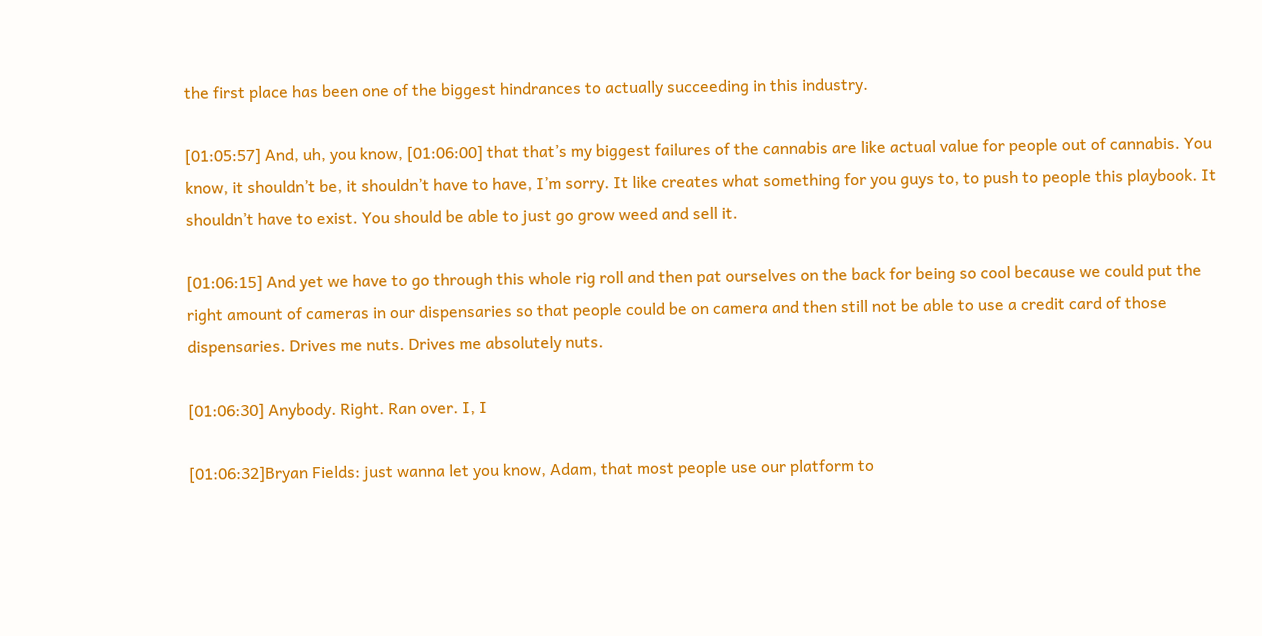the first place has been one of the biggest hindrances to actually succeeding in this industry.

[01:05:57] And, uh, you know, [01:06:00] that that’s my biggest failures of the cannabis are like actual value for people out of cannabis. You know, it shouldn’t be, it shouldn’t have to have, I’m sorry. It like creates what something for you guys to, to push to people this playbook. It shouldn’t have to exist. You should be able to just go grow weed and sell it.

[01:06:15] And yet we have to go through this whole rig roll and then pat ourselves on the back for being so cool because we could put the right amount of cameras in our dispensaries so that people could be on camera and then still not be able to use a credit card of those dispensaries. Drives me nuts. Drives me absolutely nuts.

[01:06:30] Anybody. Right. Ran over. I, I

[01:06:32]Bryan Fields: just wanna let you know, Adam, that most people use our platform to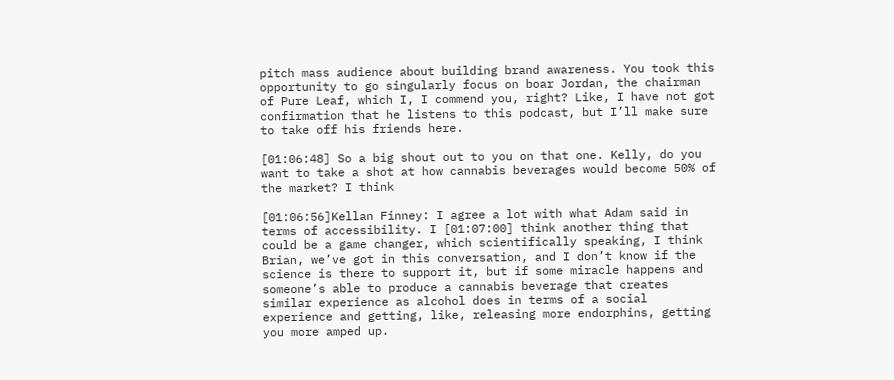pitch mass audience about building brand awareness. You took this opportunity to go singularly focus on boar Jordan, the chairman of Pure Leaf, which I, I commend you, right? Like, I have not got confirmation that he listens to this podcast, but I’ll make sure to take off his friends here.

[01:06:48] So a big shout out to you on that one. Kelly, do you want to take a shot at how cannabis beverages would become 50% of the market? I think

[01:06:56]Kellan Finney: I agree a lot with what Adam said in terms of accessibility. I [01:07:00] think another thing that could be a game changer, which scientifically speaking, I think Brian, we’ve got in this conversation, and I don’t know if the science is there to support it, but if some miracle happens and someone’s able to produce a cannabis beverage that creates similar experience as alcohol does in terms of a social experience and getting, like, releasing more endorphins, getting you more amped up.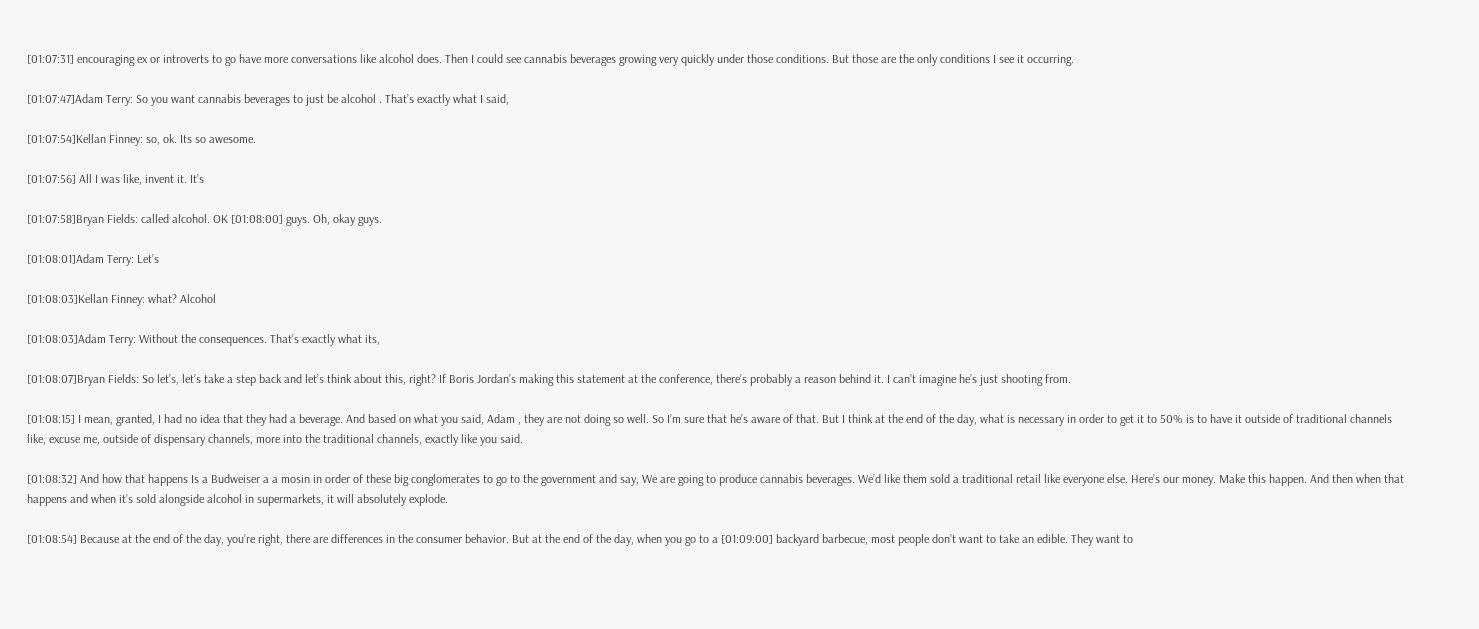[01:07:31] encouraging ex or introverts to go have more conversations like alcohol does. Then I could see cannabis beverages growing very quickly under those conditions. But those are the only conditions I see it occurring.

[01:07:47]Adam Terry: So you want cannabis beverages to just be alcohol . That’s exactly what I said,

[01:07:54]Kellan Finney: so, ok. Its so awesome.

[01:07:56] All I was like, invent it. It’s

[01:07:58]Bryan Fields: called alcohol. OK [01:08:00] guys. Oh, okay guys.

[01:08:01]Adam Terry: Let’s

[01:08:03]Kellan Finney: what? Alcohol

[01:08:03]Adam Terry: Without the consequences. That’s exactly what its,

[01:08:07]Bryan Fields: So let’s, let’s take a step back and let’s think about this, right? If Boris Jordan’s making this statement at the conference, there’s probably a reason behind it. I can’t imagine he’s just shooting from.

[01:08:15] I mean, granted, I had no idea that they had a beverage. And based on what you said, Adam , they are not doing so well. So I’m sure that he’s aware of that. But I think at the end of the day, what is necessary in order to get it to 50% is to have it outside of traditional channels like, excuse me, outside of dispensary channels, more into the traditional channels, exactly like you said.

[01:08:32] And how that happens Is a Budweiser a a mosin in order of these big conglomerates to go to the government and say, We are going to produce cannabis beverages. We’d like them sold a traditional retail like everyone else. Here’s our money. Make this happen. And then when that happens and when it’s sold alongside alcohol in supermarkets, it will absolutely explode.

[01:08:54] Because at the end of the day, you’re right, there are differences in the consumer behavior. But at the end of the day, when you go to a [01:09:00] backyard barbecue, most people don’t want to take an edible. They want to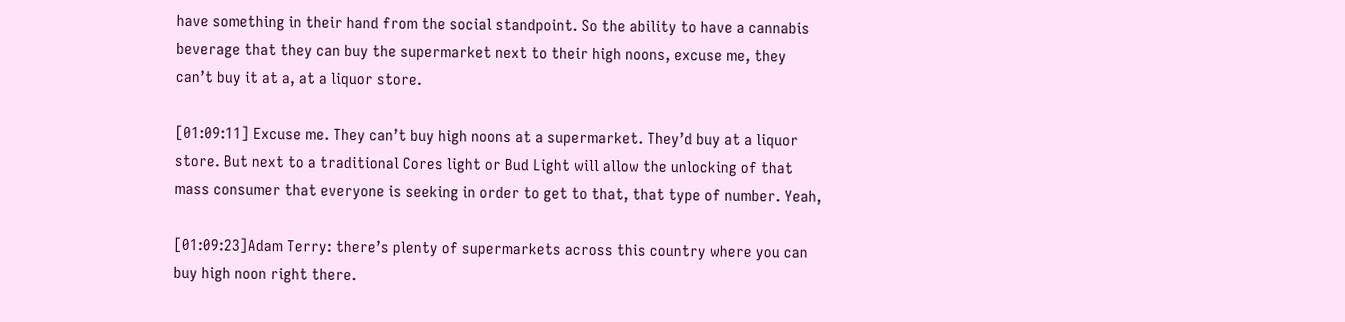have something in their hand from the social standpoint. So the ability to have a cannabis beverage that they can buy the supermarket next to their high noons, excuse me, they can’t buy it at a, at a liquor store.

[01:09:11] Excuse me. They can’t buy high noons at a supermarket. They’d buy at a liquor store. But next to a traditional Cores light or Bud Light will allow the unlocking of that mass consumer that everyone is seeking in order to get to that, that type of number. Yeah,

[01:09:23]Adam Terry: there’s plenty of supermarkets across this country where you can buy high noon right there.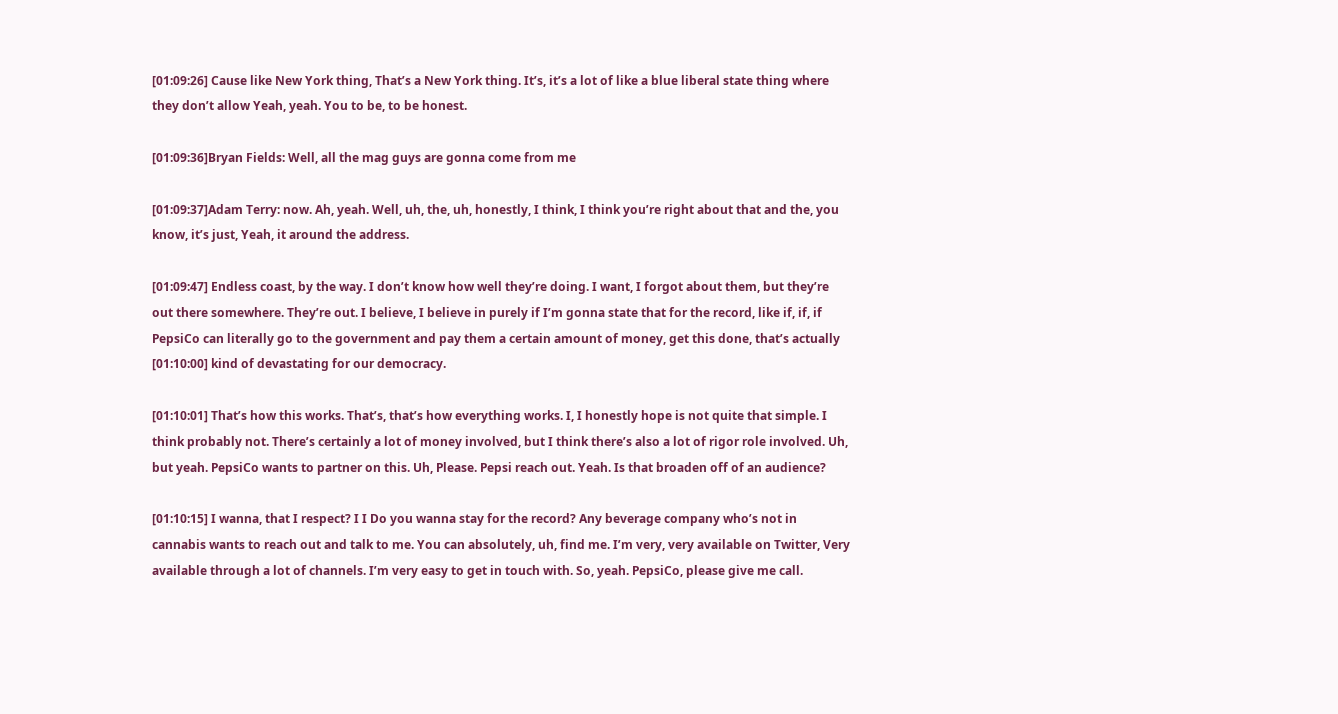[01:09:26] Cause like New York thing, That’s a New York thing. It’s, it’s a lot of like a blue liberal state thing where they don’t allow Yeah, yeah. You to be, to be honest.

[01:09:36]Bryan Fields: Well, all the mag guys are gonna come from me

[01:09:37]Adam Terry: now. Ah, yeah. Well, uh, the, uh, honestly, I think, I think you’re right about that and the, you know, it’s just, Yeah, it around the address.

[01:09:47] Endless coast, by the way. I don’t know how well they’re doing. I want, I forgot about them, but they’re out there somewhere. They’re out. I believe, I believe in purely if I’m gonna state that for the record, like if, if, if PepsiCo can literally go to the government and pay them a certain amount of money, get this done, that’s actually [01:10:00] kind of devastating for our democracy.

[01:10:01] That’s how this works. That’s, that’s how everything works. I, I honestly hope is not quite that simple. I think probably not. There’s certainly a lot of money involved, but I think there’s also a lot of rigor role involved. Uh, but yeah. PepsiCo wants to partner on this. Uh, Please. Pepsi reach out. Yeah. Is that broaden off of an audience?

[01:10:15] I wanna, that I respect? I I Do you wanna stay for the record? Any beverage company who’s not in cannabis wants to reach out and talk to me. You can absolutely, uh, find me. I’m very, very available on Twitter, Very available through a lot of channels. I’m very easy to get in touch with. So, yeah. PepsiCo, please give me call.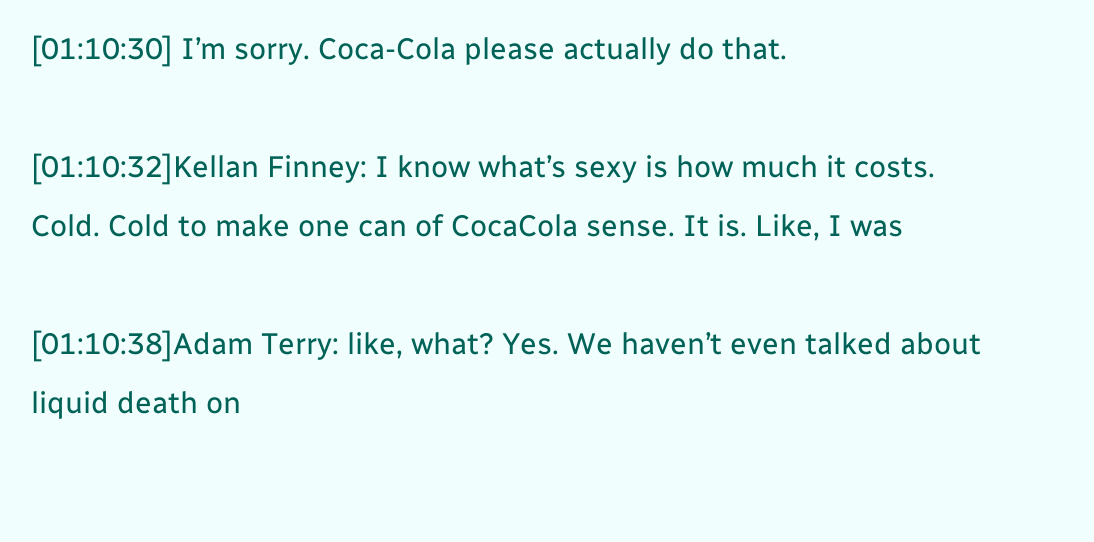[01:10:30] I’m sorry. Coca-Cola please actually do that.

[01:10:32]Kellan Finney: I know what’s sexy is how much it costs. Cold. Cold to make one can of CocaCola sense. It is. Like, I was

[01:10:38]Adam Terry: like, what? Yes. We haven’t even talked about liquid death on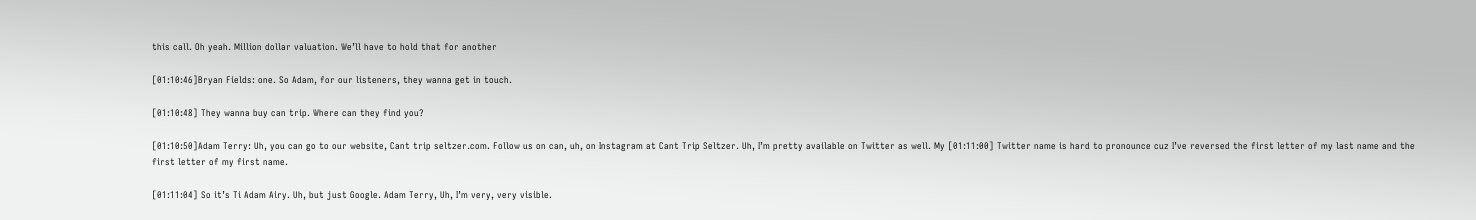this call. Oh yeah. Million dollar valuation. We’ll have to hold that for another

[01:10:46]Bryan Fields: one. So Adam, for our listeners, they wanna get in touch.

[01:10:48] They wanna buy can trip. Where can they find you?

[01:10:50]Adam Terry: Uh, you can go to our website, Cant trip seltzer.com. Follow us on can, uh, on Instagram at Cant Trip Seltzer. Uh, I’m pretty available on Twitter as well. My [01:11:00] Twitter name is hard to pronounce cuz I’ve reversed the first letter of my last name and the first letter of my first name.

[01:11:04] So it’s Ti Adam Airy. Uh, but just Google. Adam Terry, Uh, I’m very, very visible.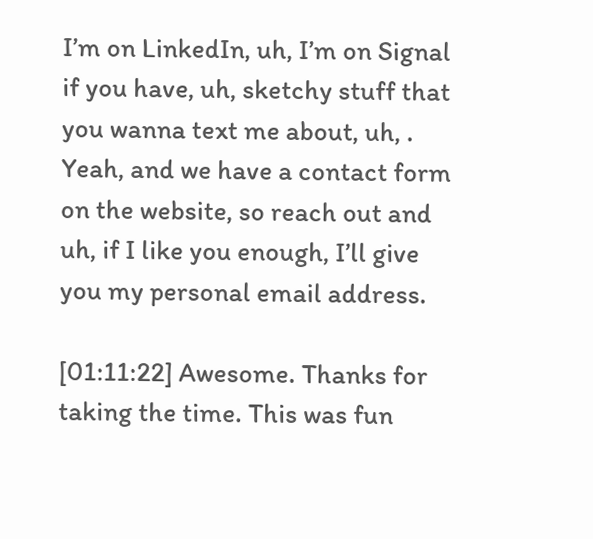I’m on LinkedIn, uh, I’m on Signal if you have, uh, sketchy stuff that you wanna text me about, uh, . Yeah, and we have a contact form on the website, so reach out and uh, if I like you enough, I’ll give you my personal email address.

[01:11:22] Awesome. Thanks for taking the time. This was fun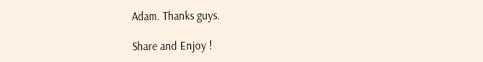Adam. Thanks guys.

Share and Enjoy !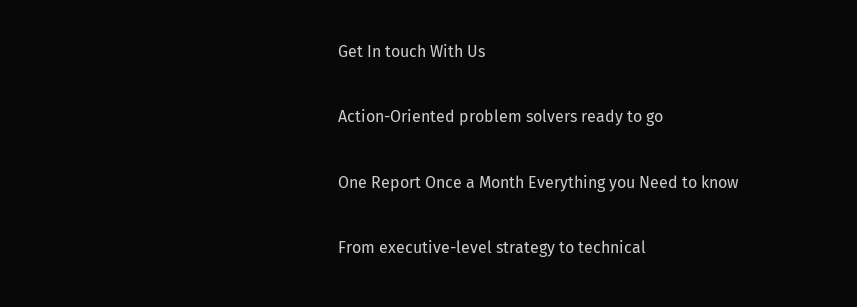Get In touch With Us

Action-Oriented problem solvers ready to go

One Report Once a Month Everything you Need to know

From executive-level strategy to technical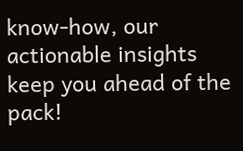know-how, our actionable insights keep you ahead of the pack!